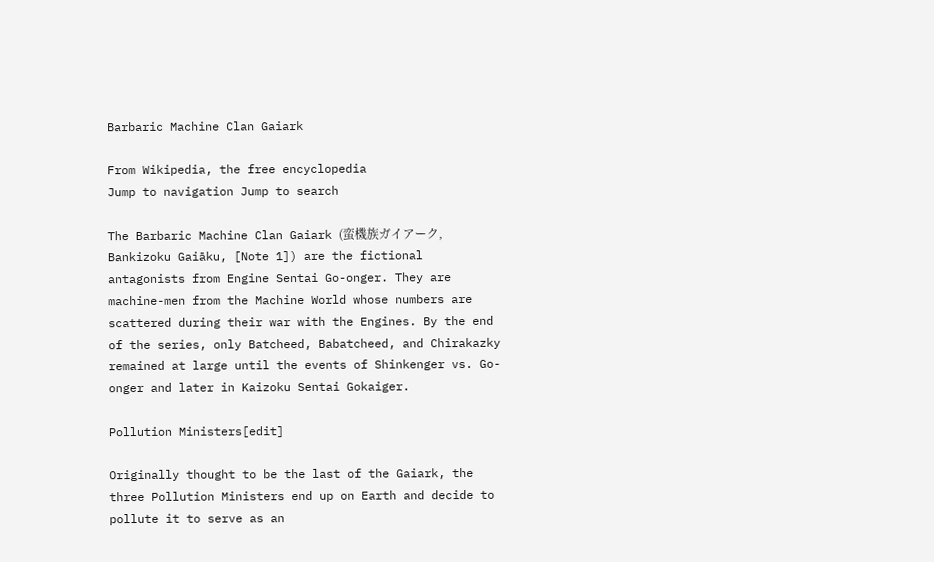Barbaric Machine Clan Gaiark

From Wikipedia, the free encyclopedia
Jump to navigation Jump to search

The Barbaric Machine Clan Gaiark (蛮機族ガイアーク, Bankizoku Gaiāku, [Note 1]) are the fictional antagonists from Engine Sentai Go-onger. They are machine-men from the Machine World whose numbers are scattered during their war with the Engines. By the end of the series, only Batcheed, Babatcheed, and Chirakazky remained at large until the events of Shinkenger vs. Go-onger and later in Kaizoku Sentai Gokaiger.

Pollution Ministers[edit]

Originally thought to be the last of the Gaiark, the three Pollution Ministers end up on Earth and decide to pollute it to serve as an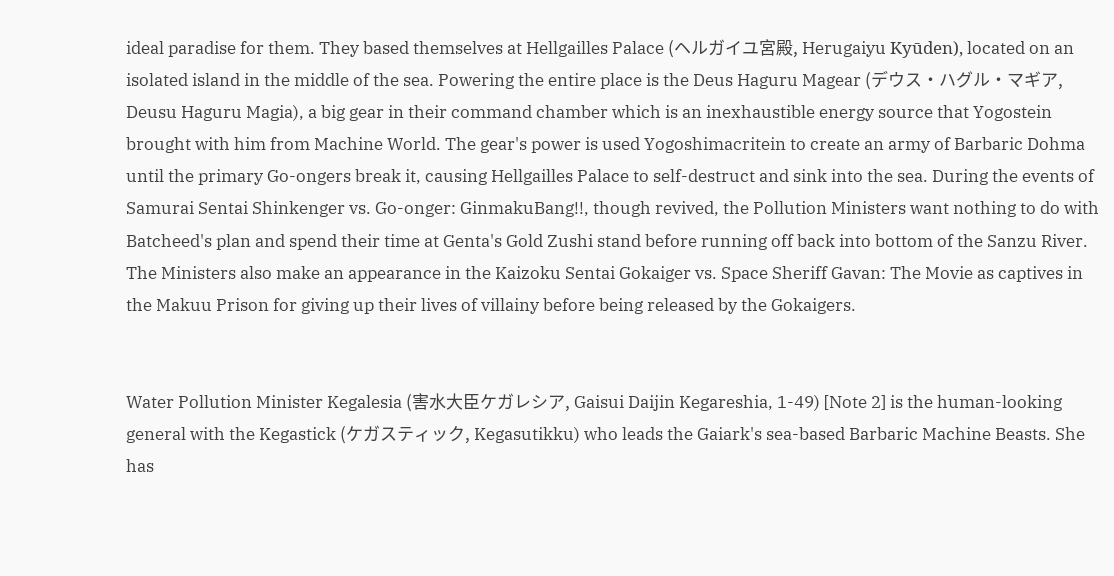ideal paradise for them. They based themselves at Hellgailles Palace (ヘルガイユ宮殿, Herugaiyu Kyūden), located on an isolated island in the middle of the sea. Powering the entire place is the Deus Haguru Magear (デウス・ハグル・マギア, Deusu Haguru Magia), a big gear in their command chamber which is an inexhaustible energy source that Yogostein brought with him from Machine World. The gear's power is used Yogoshimacritein to create an army of Barbaric Dohma until the primary Go-ongers break it, causing Hellgailles Palace to self-destruct and sink into the sea. During the events of Samurai Sentai Shinkenger vs. Go-onger: GinmakuBang!!, though revived, the Pollution Ministers want nothing to do with Batcheed's plan and spend their time at Genta's Gold Zushi stand before running off back into bottom of the Sanzu River. The Ministers also make an appearance in the Kaizoku Sentai Gokaiger vs. Space Sheriff Gavan: The Movie as captives in the Makuu Prison for giving up their lives of villainy before being released by the Gokaigers.


Water Pollution Minister Kegalesia (害水大臣ケガレシア, Gaisui Daijin Kegareshia, 1-49) [Note 2] is the human-looking general with the Kegastick (ケガスティック, Kegasutikku) who leads the Gaiark's sea-based Barbaric Machine Beasts. She has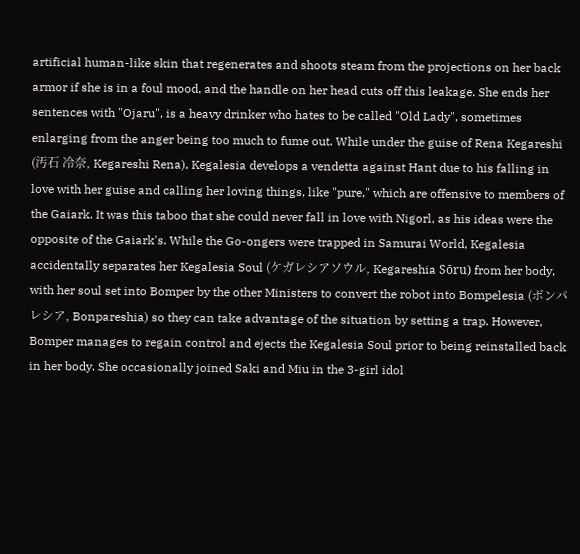artificial human-like skin that regenerates and shoots steam from the projections on her back armor if she is in a foul mood, and the handle on her head cuts off this leakage. She ends her sentences with "Ojaru", is a heavy drinker who hates to be called "Old Lady", sometimes enlarging from the anger being too much to fume out. While under the guise of Rena Kegareshi (汚石 冷奈, Kegareshi Rena), Kegalesia develops a vendetta against Hant due to his falling in love with her guise and calling her loving things, like "pure," which are offensive to members of the Gaiark. It was this taboo that she could never fall in love with Nigorl, as his ideas were the opposite of the Gaiark's. While the Go-ongers were trapped in Samurai World, Kegalesia accidentally separates her Kegalesia Soul (ケガレシアソウル, Kegareshia Sōru) from her body, with her soul set into Bomper by the other Ministers to convert the robot into Bompelesia (ボンパレシア, Bonpareshia) so they can take advantage of the situation by setting a trap. However, Bomper manages to regain control and ejects the Kegalesia Soul prior to being reinstalled back in her body. She occasionally joined Saki and Miu in the 3-girl idol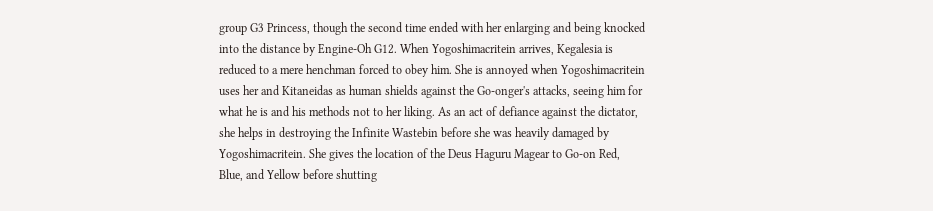group G3 Princess, though the second time ended with her enlarging and being knocked into the distance by Engine-Oh G12. When Yogoshimacritein arrives, Kegalesia is reduced to a mere henchman forced to obey him. She is annoyed when Yogoshimacritein uses her and Kitaneidas as human shields against the Go-onger's attacks, seeing him for what he is and his methods not to her liking. As an act of defiance against the dictator, she helps in destroying the Infinite Wastebin before she was heavily damaged by Yogoshimacritein. She gives the location of the Deus Haguru Magear to Go-on Red, Blue, and Yellow before shutting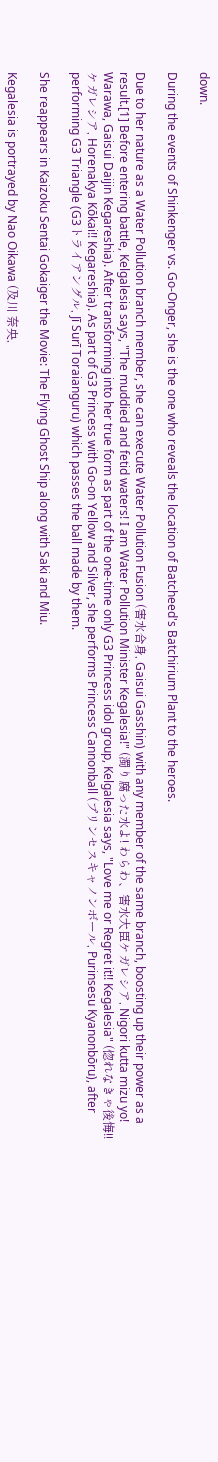down.

During the events of Shinkenger vs. Go-Onger, she is the one who reveals the location of Batcheed's Batchirium Plant to the heroes.

Due to her nature as a Water Pollution branch member, she can execute Water Pollution Fusion (害水合身, Gaisui Gasshin) with any member of the same branch, boosting up their power as a result.[1] Before entering battle, Kelgalesia says, "The muddied and fetid waters! I am Water Pollution Minister Kegalesia!" (濁り腐った水よ! わらわ、害水大臣ケガレシア, Nigori kutta mizu yo! Warawa, Gaisui Daijin Kegareshia). After transforming into her true form as part of the one-time only G3 Princess idol group, Kelgalesia says, "Love me or Regret it!! Kegalesia" (惚れなきゃ後悔!!ケガレシア, Horenakya Kōkai!! Kegareshia). As part of G3 Princess with Go-on Yellow and Silver, she performs Princess Cannonball (プリンセスキャノンボール, Purinsesu Kyanonbōru), after performing G3 Triangle (G3トライアングル, Jī Surī Toraianguru) which passes the ball made by them.

She reappears in Kaizoku Sentai Gokaiger the Movie: The Flying Ghost Ship along with Saki and Miu.

Kegalesia is portrayed by Nao Oikawa (及川 奈央,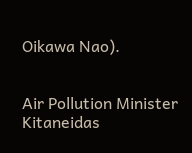Oikawa Nao).


Air Pollution Minister Kitaneidas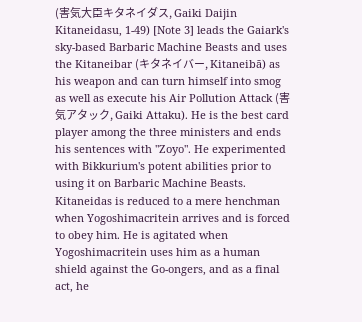(害気大臣キタネイダス, Gaiki Daijin Kitaneidasu, 1-49) [Note 3] leads the Gaiark's sky-based Barbaric Machine Beasts and uses the Kitaneibar (キタネイバー, Kitaneibā) as his weapon and can turn himself into smog as well as execute his Air Pollution Attack (害気アタック, Gaiki Attaku). He is the best card player among the three ministers and ends his sentences with "Zoyo". He experimented with Bikkurium's potent abilities prior to using it on Barbaric Machine Beasts. Kitaneidas is reduced to a mere henchman when Yogoshimacritein arrives and is forced to obey him. He is agitated when Yogoshimacritein uses him as a human shield against the Go-ongers, and as a final act, he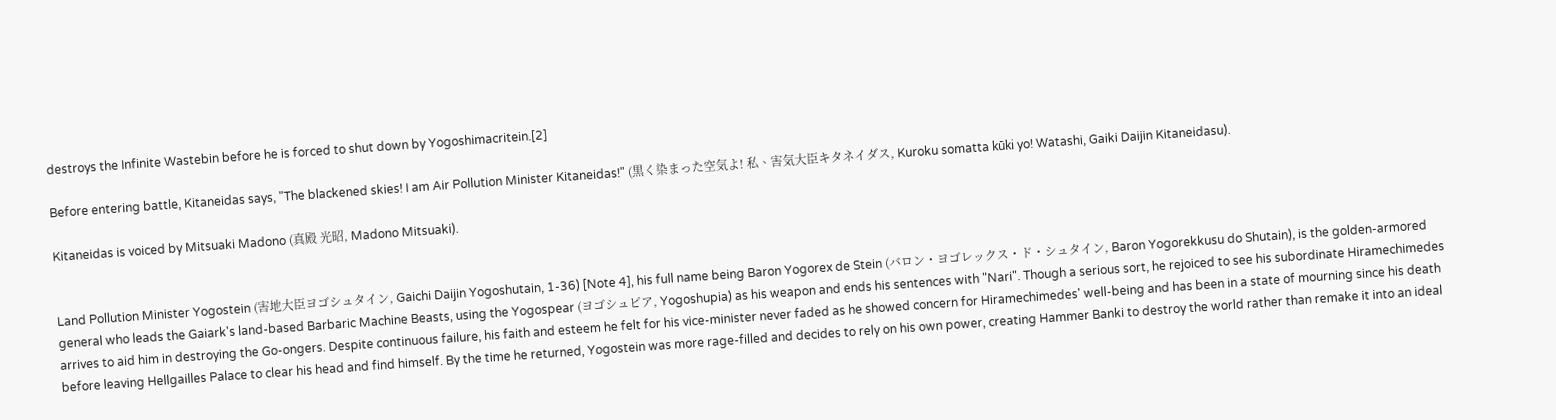destroys the Infinite Wastebin before he is forced to shut down by Yogoshimacritein.[2]

Before entering battle, Kitaneidas says, "The blackened skies! I am Air Pollution Minister Kitaneidas!" (黒く染まった空気よ! 私、害気大臣キタネイダス, Kuroku somatta kūki yo! Watashi, Gaiki Daijin Kitaneidasu).

Kitaneidas is voiced by Mitsuaki Madono (真殿 光昭, Madono Mitsuaki).


Land Pollution Minister Yogostein (害地大臣ヨゴシュタイン, Gaichi Daijin Yogoshutain, 1-36) [Note 4], his full name being Baron Yogorex de Stein (バロン・ヨゴレックス・ド・シュタイン, Baron Yogorekkusu do Shutain), is the golden-armored general who leads the Gaiark's land-based Barbaric Machine Beasts, using the Yogospear (ヨゴシュピア, Yogoshupia) as his weapon and ends his sentences with "Nari". Though a serious sort, he rejoiced to see his subordinate Hiramechimedes arrives to aid him in destroying the Go-ongers. Despite continuous failure, his faith and esteem he felt for his vice-minister never faded as he showed concern for Hiramechimedes' well-being and has been in a state of mourning since his death before leaving Hellgailles Palace to clear his head and find himself. By the time he returned, Yogostein was more rage-filled and decides to rely on his own power, creating Hammer Banki to destroy the world rather than remake it into an ideal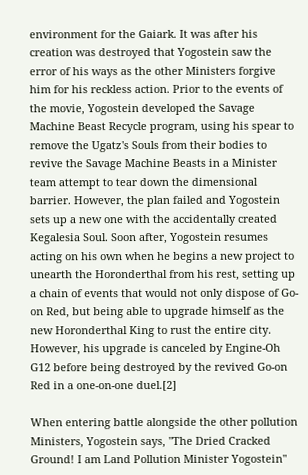environment for the Gaiark. It was after his creation was destroyed that Yogostein saw the error of his ways as the other Ministers forgive him for his reckless action. Prior to the events of the movie, Yogostein developed the Savage Machine Beast Recycle program, using his spear to remove the Ugatz's Souls from their bodies to revive the Savage Machine Beasts in a Minister team attempt to tear down the dimensional barrier. However, the plan failed and Yogostein sets up a new one with the accidentally created Kegalesia Soul. Soon after, Yogostein resumes acting on his own when he begins a new project to unearth the Horonderthal from his rest, setting up a chain of events that would not only dispose of Go-on Red, but being able to upgrade himself as the new Horonderthal King to rust the entire city. However, his upgrade is canceled by Engine-Oh G12 before being destroyed by the revived Go-on Red in a one-on-one duel.[2]

When entering battle alongside the other pollution Ministers, Yogostein says, "The Dried Cracked Ground! I am Land Pollution Minister Yogostein"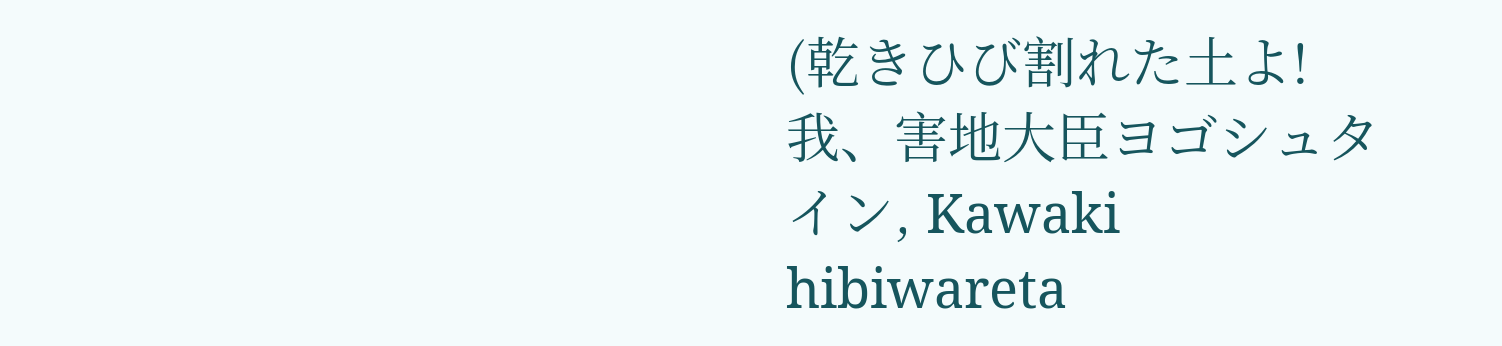(乾きひび割れた土よ! 我、害地大臣ヨゴシュタイン, Kawaki hibiwareta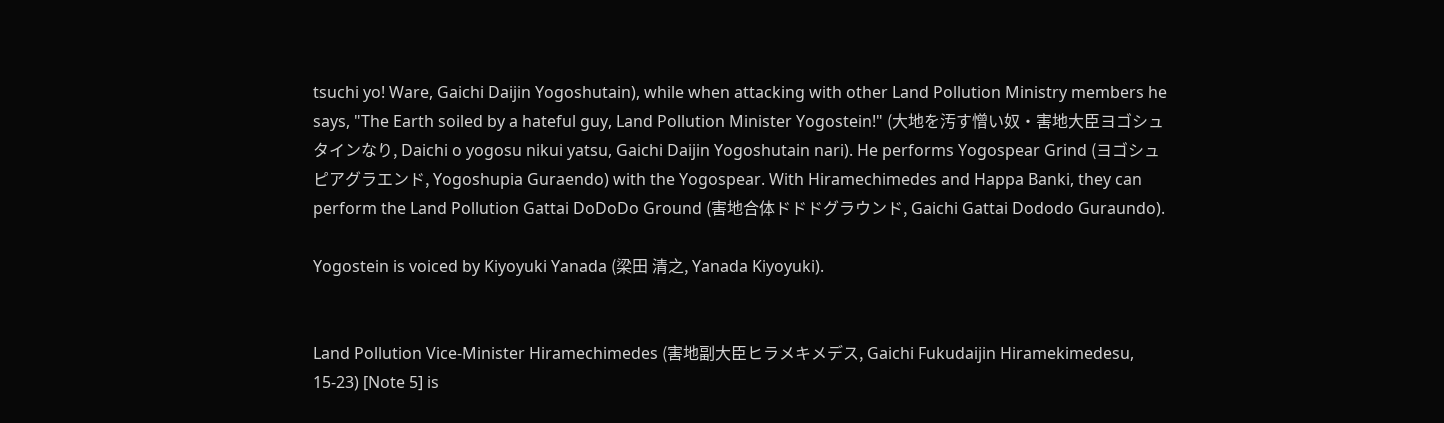tsuchi yo! Ware, Gaichi Daijin Yogoshutain), while when attacking with other Land Pollution Ministry members he says, "The Earth soiled by a hateful guy, Land Pollution Minister Yogostein!" (大地を汚す憎い奴・害地大臣ヨゴシュタインなり, Daichi o yogosu nikui yatsu, Gaichi Daijin Yogoshutain nari). He performs Yogospear Grind (ヨゴシュピアグラエンド, Yogoshupia Guraendo) with the Yogospear. With Hiramechimedes and Happa Banki, they can perform the Land Pollution Gattai DoDoDo Ground (害地合体ドドドグラウンド, Gaichi Gattai Dododo Guraundo).

Yogostein is voiced by Kiyoyuki Yanada (梁田 清之, Yanada Kiyoyuki).


Land Pollution Vice-Minister Hiramechimedes (害地副大臣ヒラメキメデス, Gaichi Fukudaijin Hiramekimedesu, 15-23) [Note 5] is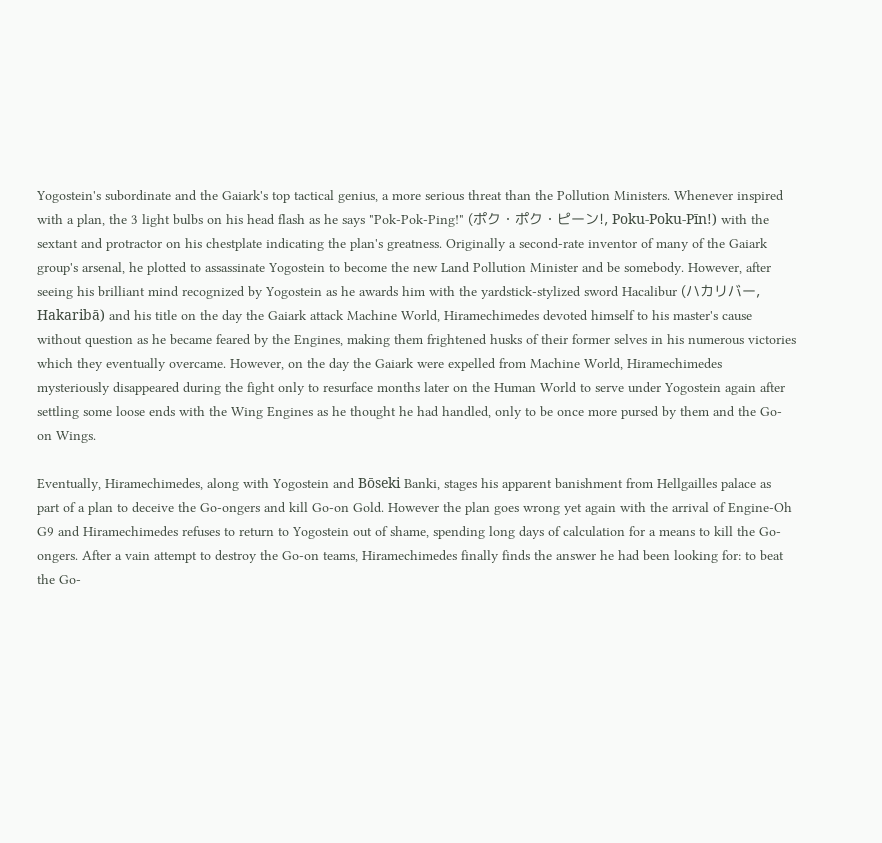Yogostein's subordinate and the Gaiark's top tactical genius, a more serious threat than the Pollution Ministers. Whenever inspired with a plan, the 3 light bulbs on his head flash as he says "Pok-Pok-Ping!" (ポク・ポク・ピーン!, Poku-Poku-Pīn!) with the sextant and protractor on his chestplate indicating the plan's greatness. Originally a second-rate inventor of many of the Gaiark group's arsenal, he plotted to assassinate Yogostein to become the new Land Pollution Minister and be somebody. However, after seeing his brilliant mind recognized by Yogostein as he awards him with the yardstick-stylized sword Hacalibur (ハカリバー, Hakaribā) and his title on the day the Gaiark attack Machine World, Hiramechimedes devoted himself to his master's cause without question as he became feared by the Engines, making them frightened husks of their former selves in his numerous victories which they eventually overcame. However, on the day the Gaiark were expelled from Machine World, Hiramechimedes mysteriously disappeared during the fight only to resurface months later on the Human World to serve under Yogostein again after settling some loose ends with the Wing Engines as he thought he had handled, only to be once more pursed by them and the Go-on Wings.

Eventually, Hiramechimedes, along with Yogostein and Bōseki Banki, stages his apparent banishment from Hellgailles palace as part of a plan to deceive the Go-ongers and kill Go-on Gold. However the plan goes wrong yet again with the arrival of Engine-Oh G9 and Hiramechimedes refuses to return to Yogostein out of shame, spending long days of calculation for a means to kill the Go-ongers. After a vain attempt to destroy the Go-on teams, Hiramechimedes finally finds the answer he had been looking for: to beat the Go-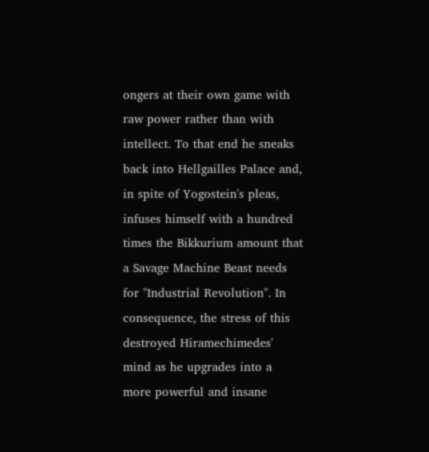ongers at their own game with raw power rather than with intellect. To that end he sneaks back into Hellgailles Palace and, in spite of Yogostein's pleas, infuses himself with a hundred times the Bikkurium amount that a Savage Machine Beast needs for "Industrial Revolution". In consequence, the stress of this destroyed Hiramechimedes' mind as he upgrades into a more powerful and insane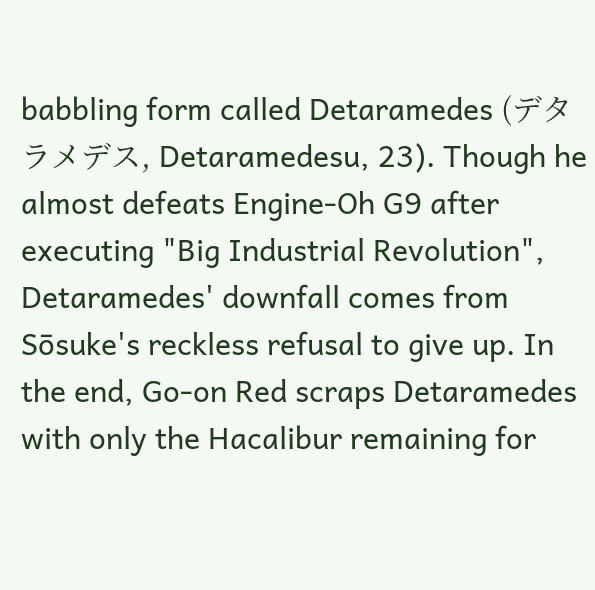babbling form called Detaramedes (デタラメデス, Detaramedesu, 23). Though he almost defeats Engine-Oh G9 after executing "Big Industrial Revolution", Detaramedes' downfall comes from Sōsuke's reckless refusal to give up. In the end, Go-on Red scraps Detaramedes with only the Hacalibur remaining for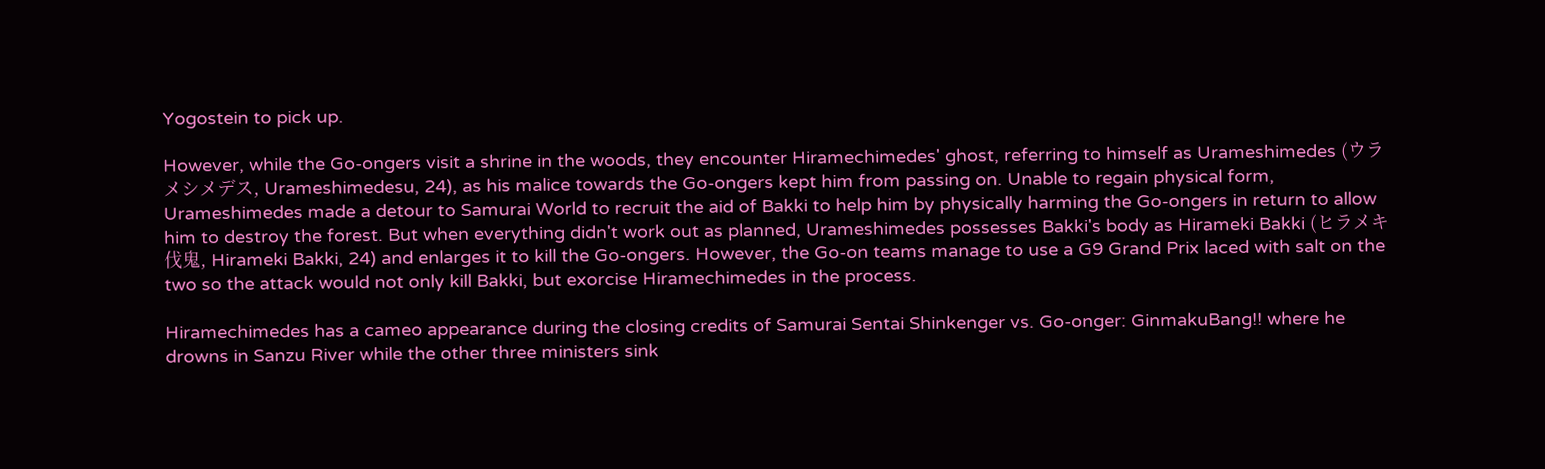Yogostein to pick up.

However, while the Go-ongers visit a shrine in the woods, they encounter Hiramechimedes' ghost, referring to himself as Urameshimedes (ウラメシメデス, Urameshimedesu, 24), as his malice towards the Go-ongers kept him from passing on. Unable to regain physical form, Urameshimedes made a detour to Samurai World to recruit the aid of Bakki to help him by physically harming the Go-ongers in return to allow him to destroy the forest. But when everything didn't work out as planned, Urameshimedes possesses Bakki's body as Hirameki Bakki (ヒラメキ伐鬼, Hirameki Bakki, 24) and enlarges it to kill the Go-ongers. However, the Go-on teams manage to use a G9 Grand Prix laced with salt on the two so the attack would not only kill Bakki, but exorcise Hiramechimedes in the process.

Hiramechimedes has a cameo appearance during the closing credits of Samurai Sentai Shinkenger vs. Go-onger: GinmakuBang!! where he drowns in Sanzu River while the other three ministers sink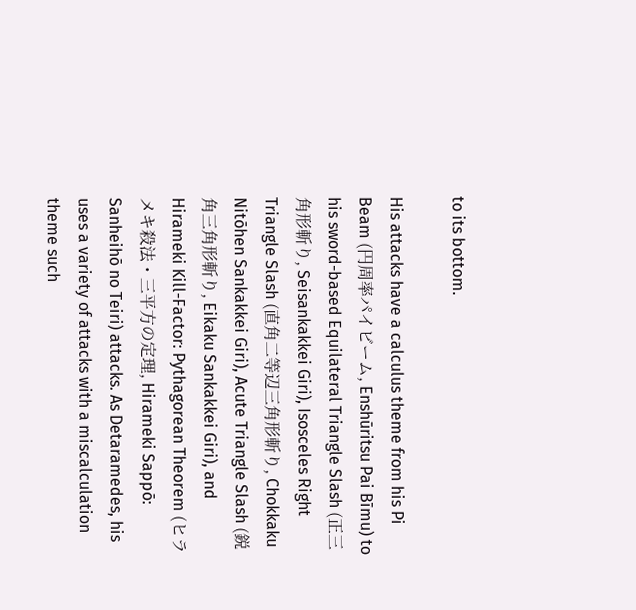to its bottom.

His attacks have a calculus theme from his Pi Beam (円周率パイビーム, Enshūritsu Pai Bīmu) to his sword-based Equilateral Triangle Slash (正三角形斬り, Seisankakkei Giri), Isosceles Right Triangle Slash (直角二等辺三角形斬り, Chokkaku Nitōhen Sankakkei Giri), Acute Triangle Slash (鋭角三角形斬り, Eikaku Sankakkei Giri), and Hirameki Kill-Factor: Pythagorean Theorem (ヒラメキ殺法・三平方の定理, Hirameki Sappō: Sanheihō no Teiri) attacks. As Detaramedes, his uses a variety of attacks with a miscalculation theme such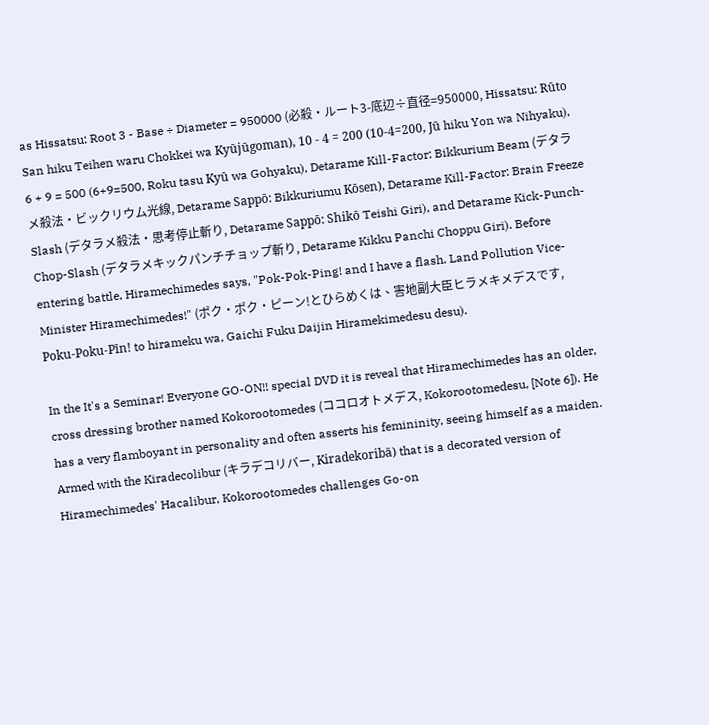as Hissatsu: Root 3 - Base ÷ Diameter = 950000 (必殺・ルート3-底辺÷直径=950000, Hissatsu: Rūto San hiku Teihen waru Chokkei wa Kyūjūgoman), 10 - 4 = 200 (10-4=200, Jū hiku Yon wa Nihyaku), 6 + 9 = 500 (6+9=500, Roku tasu Kyū wa Gohyaku), Detarame Kill-Factor: Bikkurium Beam (デタラメ殺法・ビックリウム光線, Detarame Sappō: Bikkuriumu Kōsen), Detarame Kill-Factor: Brain Freeze Slash (デタラメ殺法・思考停止斬り, Detarame Sappō: Shikō Teishi Giri), and Detarame Kick-Punch-Chop-Slash (デタラメキックパンチチョップ斬り, Detarame Kikku Panchi Choppu Giri). Before entering battle, Hiramechimedes says, "Pok-Pok-Ping! and I have a flash. Land Pollution Vice-Minister Hiramechimedes!" (ポク・ポク・ピーン!とひらめくは、害地副大臣ヒラメキメデスです, Poku-Poku-Pīn! to hirameku wa, Gaichi Fuku Daijin Hiramekimedesu desu).

In the It's a Seminar! Everyone GO-ON!! special DVD it is reveal that Hiramechimedes has an older, cross dressing brother named Kokorootomedes (ココロオトメデス, Kokorootomedesu, [Note 6]). He has a very flamboyant in personality and often asserts his femininity, seeing himself as a maiden. Armed with the Kiradecolibur (キラデコリバー, Kiradekoribā) that is a decorated version of Hiramechimedes' Hacalibur, Kokorootomedes challenges Go-on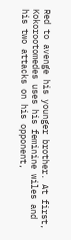Red to avenge his younger brother. At first, Kokorootomedes uses his feminine wiles and his two attacks on his opponent,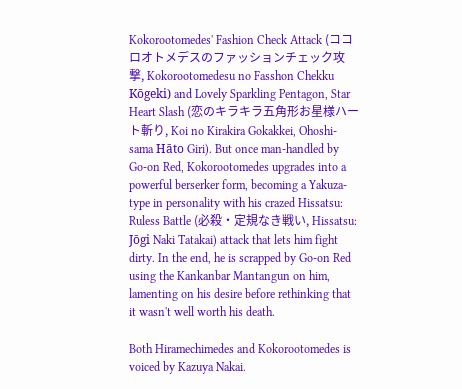Kokorootomedes' Fashion Check Attack (ココロオトメデスのファッションチェック攻撃, Kokorootomedesu no Fasshon Chekku Kōgeki) and Lovely Sparkling Pentagon, Star Heart Slash (恋のキラキラ五角形お星様ハート斬り, Koi no Kirakira Gokakkei, Ohoshi-sama Hāto Giri). But once man-handled by Go-on Red, Kokorootomedes upgrades into a powerful berserker form, becoming a Yakuza-type in personality with his crazed Hissatsu: Ruless Battle (必殺・定規なき戦い, Hissatsu: Jōgi Naki Tatakai) attack that lets him fight dirty. In the end, he is scrapped by Go-on Red using the Kankanbar Mantangun on him, lamenting on his desire before rethinking that it wasn't well worth his death.

Both Hiramechimedes and Kokorootomedes is voiced by Kazuya Nakai.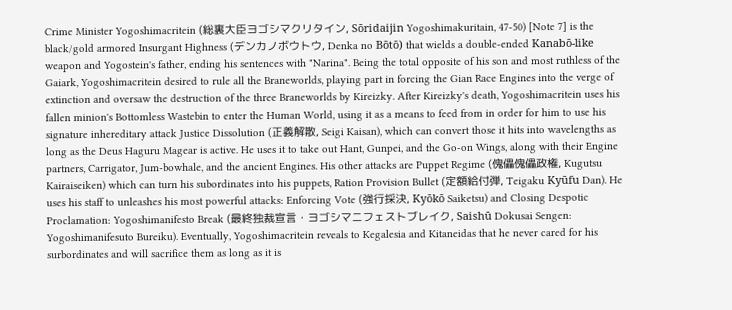Crime Minister Yogoshimacritein (総裏大臣ヨゴシマクリタイン, Sōridaijin Yogoshimakuritain, 47-50) [Note 7] is the black/gold armored Insurgant Highness (デンカノボウトウ, Denka no Bōtō) that wields a double-ended Kanabō-like weapon and Yogostein's father, ending his sentences with "Narina". Being the total opposite of his son and most ruthless of the Gaiark, Yogoshimacritein desired to rule all the Braneworlds, playing part in forcing the Gian Race Engines into the verge of extinction and oversaw the destruction of the three Braneworlds by Kireizky. After Kireizky's death, Yogoshimacritein uses his fallen minion's Bottomless Wastebin to enter the Human World, using it as a means to feed from in order for him to use his signature inhereditary attack Justice Dissolution (正義解散, Seigi Kaisan), which can convert those it hits into wavelengths as long as the Deus Haguru Magear is active. He uses it to take out Hant, Gunpei, and the Go-on Wings, along with their Engine partners, Carrigator, Jum-bowhale, and the ancient Engines. His other attacks are Puppet Regime (傀儡傀儡政権, Kugutsu Kairaiseiken) which can turn his subordinates into his puppets, Ration Provision Bullet (定額給付弾, Teigaku Kyūfu Dan). He uses his staff to unleashes his most powerful attacks: Enforcing Vote (強行採決, Kyōkō Saiketsu) and Closing Despotic Proclamation: Yogoshimanifesto Break (最終独裁宣言・ヨゴシマニフェストブレイク, Saishū Dokusai Sengen: Yogoshimanifesuto Bureiku). Eventually, Yogoshimacritein reveals to Kegalesia and Kitaneidas that he never cared for his surbordinates and will sacrifice them as long as it is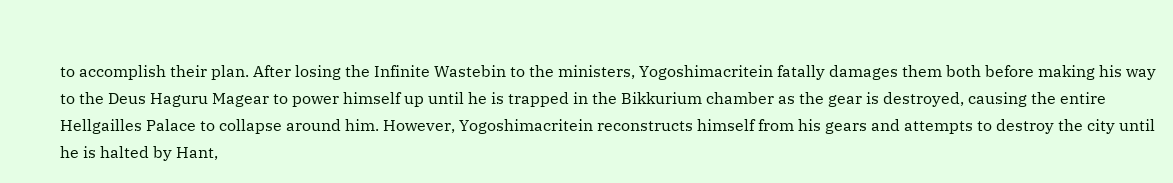to accomplish their plan. After losing the Infinite Wastebin to the ministers, Yogoshimacritein fatally damages them both before making his way to the Deus Haguru Magear to power himself up until he is trapped in the Bikkurium chamber as the gear is destroyed, causing the entire Hellgailles Palace to collapse around him. However, Yogoshimacritein reconstructs himself from his gears and attempts to destroy the city until he is halted by Hant,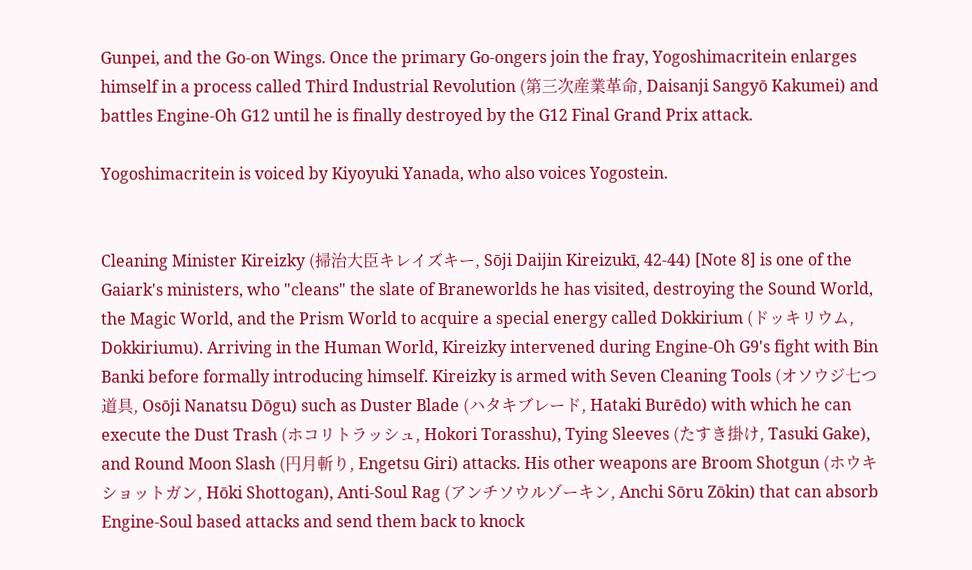Gunpei, and the Go-on Wings. Once the primary Go-ongers join the fray, Yogoshimacritein enlarges himself in a process called Third Industrial Revolution (第三次産業革命, Daisanji Sangyō Kakumei) and battles Engine-Oh G12 until he is finally destroyed by the G12 Final Grand Prix attack.

Yogoshimacritein is voiced by Kiyoyuki Yanada, who also voices Yogostein.


Cleaning Minister Kireizky (掃治大臣キレイズキー, Sōji Daijin Kireizukī, 42-44) [Note 8] is one of the Gaiark's ministers, who "cleans" the slate of Braneworlds he has visited, destroying the Sound World, the Magic World, and the Prism World to acquire a special energy called Dokkirium (ドッキリウム, Dokkiriumu). Arriving in the Human World, Kireizky intervened during Engine-Oh G9's fight with Bin Banki before formally introducing himself. Kireizky is armed with Seven Cleaning Tools (オソウジ七つ道具, Osōji Nanatsu Dōgu) such as Duster Blade (ハタキブレード, Hataki Burēdo) with which he can execute the Dust Trash (ホコリトラッシュ, Hokori Torasshu), Tying Sleeves (たすき掛け, Tasuki Gake), and Round Moon Slash (円月斬り, Engetsu Giri) attacks. His other weapons are Broom Shotgun (ホウキショットガン, Hōki Shottogan), Anti-Soul Rag (アンチソウルゾーキン, Anchi Sōru Zōkin) that can absorb Engine-Soul based attacks and send them back to knock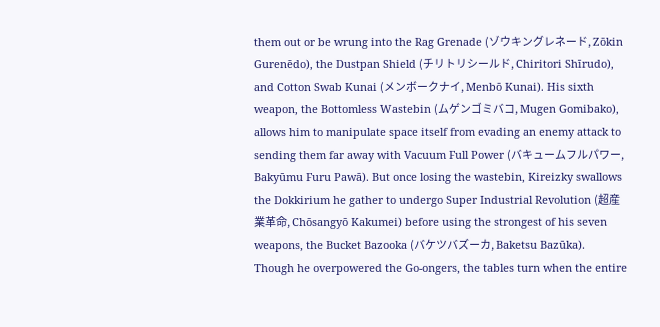them out or be wrung into the Rag Grenade (ゾウキングレネード, Zōkin Gurenēdo), the Dustpan Shield (チリトリシールド, Chiritori Shīrudo), and Cotton Swab Kunai (メンボークナイ, Menbō Kunai). His sixth weapon, the Bottomless Wastebin (ムゲンゴミバコ, Mugen Gomibako), allows him to manipulate space itself from evading an enemy attack to sending them far away with Vacuum Full Power (バキュームフルパワー, Bakyūmu Furu Pawā). But once losing the wastebin, Kireizky swallows the Dokkirium he gather to undergo Super Industrial Revolution (超産業革命, Chōsangyō Kakumei) before using the strongest of his seven weapons, the Bucket Bazooka (バケツバズーカ, Baketsu Bazūka). Though he overpowered the Go-ongers, the tables turn when the entire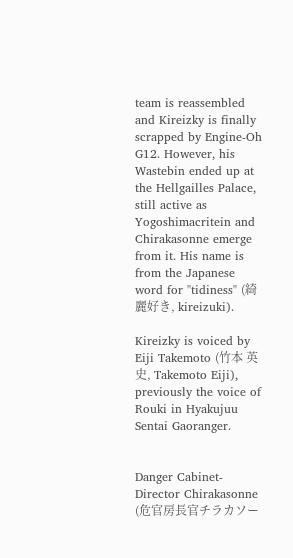team is reassembled and Kireizky is finally scrapped by Engine-Oh G12. However, his Wastebin ended up at the Hellgailles Palace, still active as Yogoshimacritein and Chirakasonne emerge from it. His name is from the Japanese word for "tidiness" (綺麗好き, kireizuki).

Kireizky is voiced by Eiji Takemoto (竹本 英史, Takemoto Eiji), previously the voice of Rouki in Hyakujuu Sentai Gaoranger.


Danger Cabinet-Director Chirakasonne (危官房長官チラカソー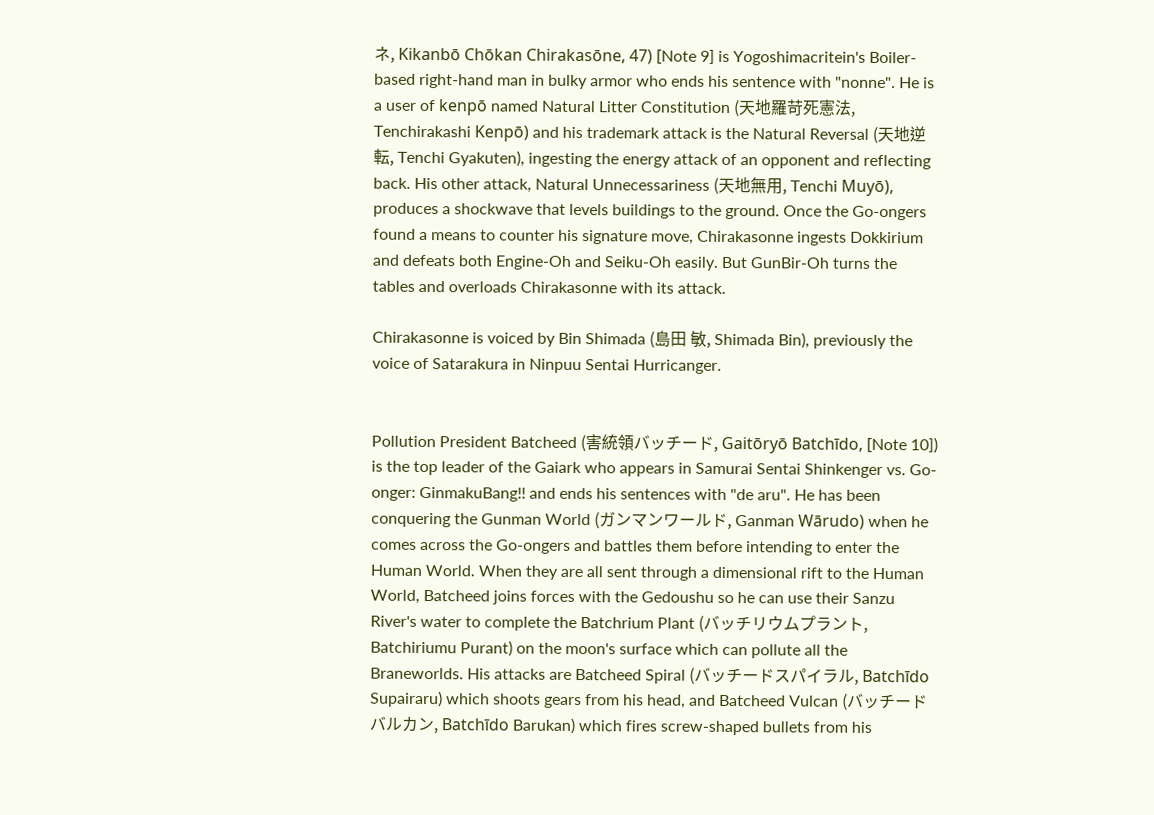ネ, Kikanbō Chōkan Chirakasōne, 47) [Note 9] is Yogoshimacritein's Boiler-based right-hand man in bulky armor who ends his sentence with "nonne". He is a user of kenpō named Natural Litter Constitution (天地羅苛死憲法, Tenchirakashi Kenpō) and his trademark attack is the Natural Reversal (天地逆転, Tenchi Gyakuten), ingesting the energy attack of an opponent and reflecting back. His other attack, Natural Unnecessariness (天地無用, Tenchi Muyō), produces a shockwave that levels buildings to the ground. Once the Go-ongers found a means to counter his signature move, Chirakasonne ingests Dokkirium and defeats both Engine-Oh and Seiku-Oh easily. But GunBir-Oh turns the tables and overloads Chirakasonne with its attack.

Chirakasonne is voiced by Bin Shimada (島田 敏, Shimada Bin), previously the voice of Satarakura in Ninpuu Sentai Hurricanger.


Pollution President Batcheed (害統領バッチード, Gaitōryō Batchīdo, [Note 10]) is the top leader of the Gaiark who appears in Samurai Sentai Shinkenger vs. Go-onger: GinmakuBang!! and ends his sentences with "de aru". He has been conquering the Gunman World (ガンマンワールド, Ganman Wārudo) when he comes across the Go-ongers and battles them before intending to enter the Human World. When they are all sent through a dimensional rift to the Human World, Batcheed joins forces with the Gedoushu so he can use their Sanzu River's water to complete the Batchrium Plant (バッチリウムプラント, Batchiriumu Purant) on the moon's surface which can pollute all the Braneworlds. His attacks are Batcheed Spiral (バッチードスパイラル, Batchīdo Supairaru) which shoots gears from his head, and Batcheed Vulcan (バッチードバルカン, Batchīdo Barukan) which fires screw-shaped bullets from his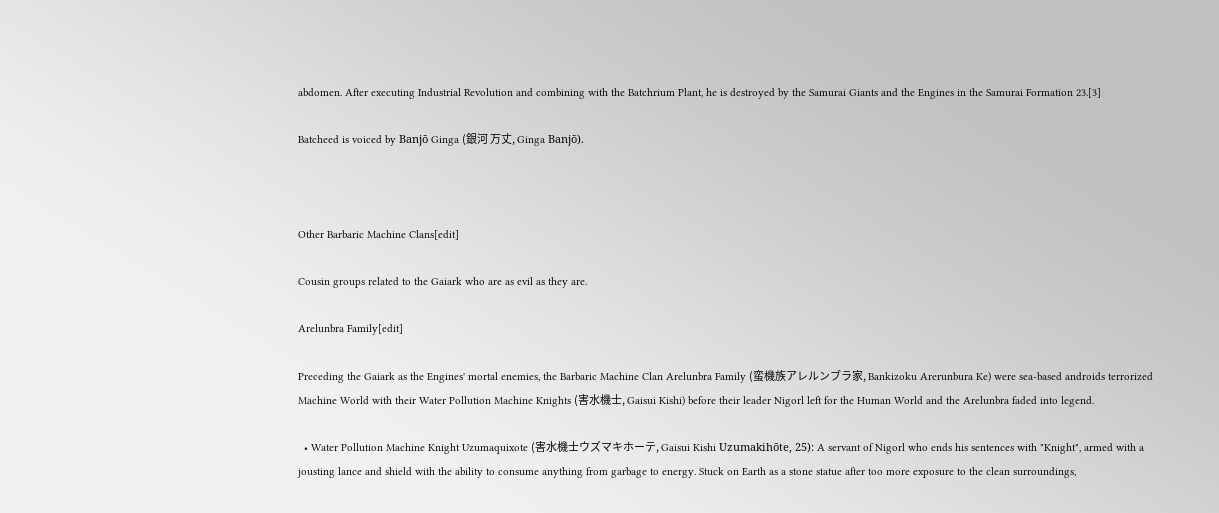abdomen. After executing Industrial Revolution and combining with the Batchrium Plant, he is destroyed by the Samurai Giants and the Engines in the Samurai Formation 23.[3]

Batcheed is voiced by Banjō Ginga (銀河 万丈, Ginga Banjō).



Other Barbaric Machine Clans[edit]

Cousin groups related to the Gaiark who are as evil as they are.

Arelunbra Family[edit]

Preceding the Gaiark as the Engines' mortal enemies, the Barbaric Machine Clan Arelunbra Family (蛮機族アレルンブラ家, Bankizoku Arerunbura Ke) were sea-based androids terrorized Machine World with their Water Pollution Machine Knights (害水機士, Gaisui Kishi) before their leader Nigorl left for the Human World and the Arelunbra faded into legend.

  • Water Pollution Machine Knight Uzumaquixote (害水機士ウズマキホーテ, Gaisui Kishi Uzumakihōte, 25): A servant of Nigorl who ends his sentences with "Knight", armed with a jousting lance and shield with the ability to consume anything from garbage to energy. Stuck on Earth as a stone statue after too more exposure to the clean surroundings,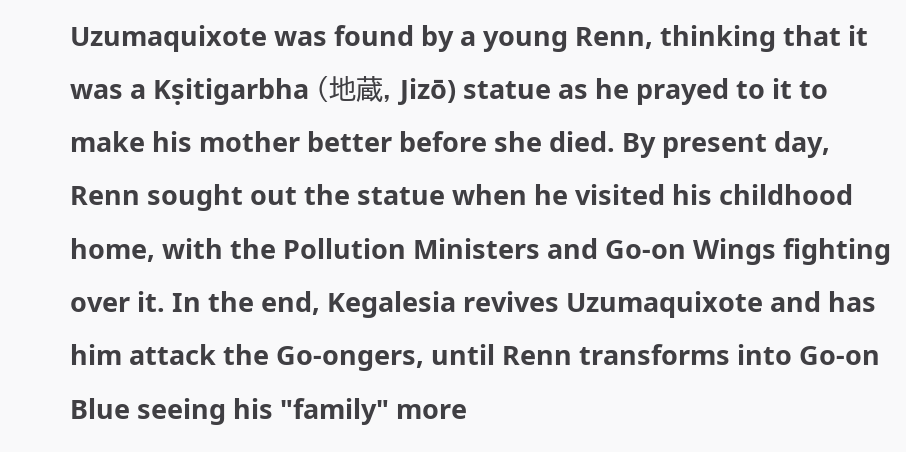Uzumaquixote was found by a young Renn, thinking that it was a Kṣitigarbha (地蔵, Jizō) statue as he prayed to it to make his mother better before she died. By present day, Renn sought out the statue when he visited his childhood home, with the Pollution Ministers and Go-on Wings fighting over it. In the end, Kegalesia revives Uzumaquixote and has him attack the Go-ongers, until Renn transforms into Go-on Blue seeing his "family" more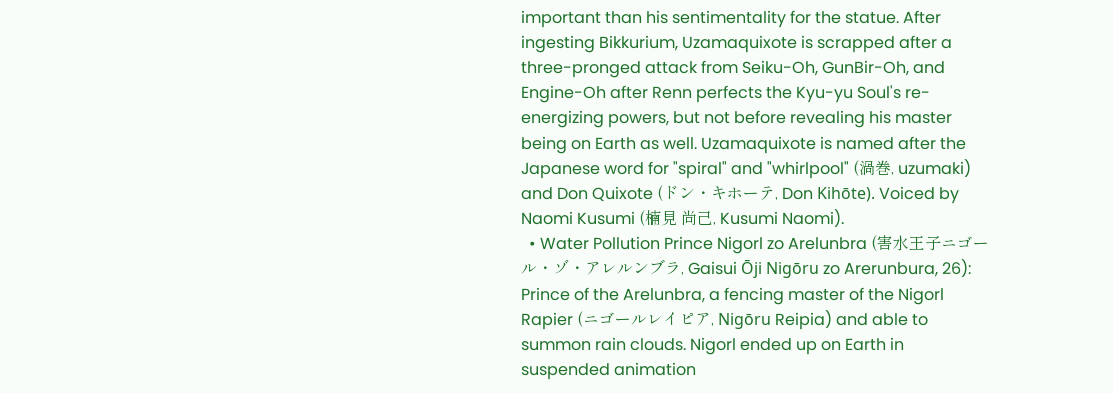important than his sentimentality for the statue. After ingesting Bikkurium, Uzamaquixote is scrapped after a three-pronged attack from Seiku-Oh, GunBir-Oh, and Engine-Oh after Renn perfects the Kyu-yu Soul's re-energizing powers, but not before revealing his master being on Earth as well. Uzamaquixote is named after the Japanese word for "spiral" and "whirlpool" (渦巻, uzumaki) and Don Quixote (ドン・キホーテ, Don Kihōte). Voiced by Naomi Kusumi (楠見 尚己, Kusumi Naomi).
  • Water Pollution Prince Nigorl zo Arelunbra (害水王子ニゴール・ゾ・アレルンブラ, Gaisui Ōji Nigōru zo Arerunbura, 26): Prince of the Arelunbra, a fencing master of the Nigorl Rapier (ニゴールレイピア, Nigōru Reipia) and able to summon rain clouds. Nigorl ended up on Earth in suspended animation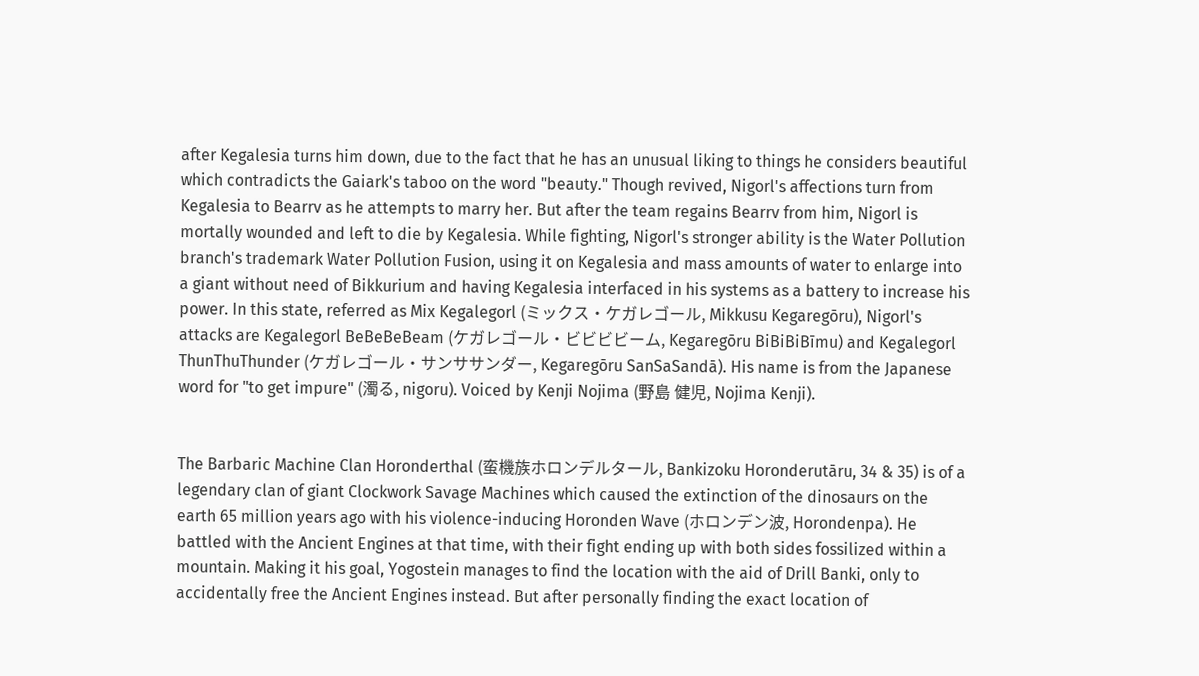after Kegalesia turns him down, due to the fact that he has an unusual liking to things he considers beautiful which contradicts the Gaiark's taboo on the word "beauty." Though revived, Nigorl's affections turn from Kegalesia to Bearrv as he attempts to marry her. But after the team regains Bearrv from him, Nigorl is mortally wounded and left to die by Kegalesia. While fighting, Nigorl's stronger ability is the Water Pollution branch's trademark Water Pollution Fusion, using it on Kegalesia and mass amounts of water to enlarge into a giant without need of Bikkurium and having Kegalesia interfaced in his systems as a battery to increase his power. In this state, referred as Mix Kegalegorl (ミックス・ケガレゴール, Mikkusu Kegaregōru), Nigorl's attacks are Kegalegorl BeBeBeBeam (ケガレゴール・ビビビビーム, Kegaregōru BiBiBiBīmu) and Kegalegorl ThunThuThunder (ケガレゴール・サンササンダー, Kegaregōru SanSaSandā). His name is from the Japanese word for "to get impure" (濁る, nigoru). Voiced by Kenji Nojima (野島 健児, Nojima Kenji).


The Barbaric Machine Clan Horonderthal (蛮機族ホロンデルタール, Bankizoku Horonderutāru, 34 & 35) is of a legendary clan of giant Clockwork Savage Machines which caused the extinction of the dinosaurs on the earth 65 million years ago with his violence-inducing Horonden Wave (ホロンデン波, Horondenpa). He battled with the Ancient Engines at that time, with their fight ending up with both sides fossilized within a mountain. Making it his goal, Yogostein manages to find the location with the aid of Drill Banki, only to accidentally free the Ancient Engines instead. But after personally finding the exact location of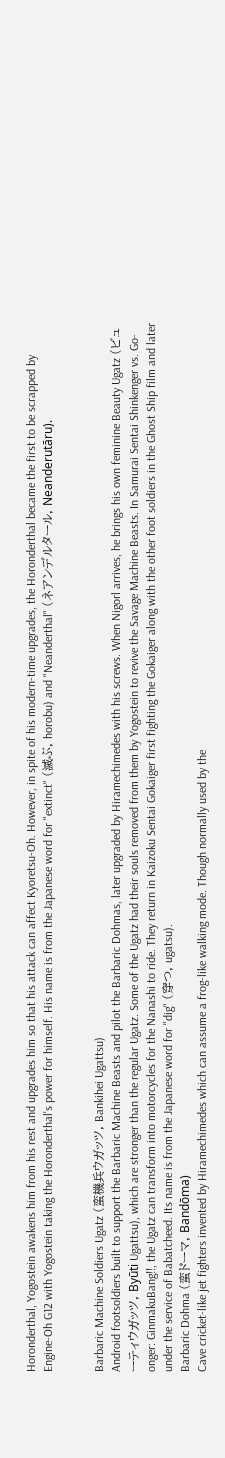Horonderthal, Yogostein awakens him from his rest and upgrades him so that his attack can affect Kyoretsu-Oh. However, in spite of his modern-time upgrades, the Horonderthal became the first to be scrapped by Engine-Oh G12 with Yogostein taking the Horonderthal's power for himself. His name is from the Japanese word for "extinct" (滅ぶ, horobu) and "Neanderthal" (ネアンデルタール, Neanderutāru).


Barbaric Machine Soldiers Ugatz (蛮機兵ウガッツ, Bankihei Ugattsu)
Android footsoldiers built to support the Barbaric Machine Beasts and pilot the Barbaric Dohmas, later upgraded by Hiramechimedes with his screws. When Nigorl arrives, he brings his own feminine Beauty Ugatz (ビューティウガッツ, Byūti Ugattsu), which are stronger than the regular Ugatz. Some of the Ugatz had their souls removed from them by Yogostein to revive the Savage Machine Beasts. In Samurai Sentai Shinkenger vs. Go-onger: GinmakuBang!!, the Ugatz can transform into motorcycles for the Nanashi to ride. They return in Kaizoku Sentai Gokaiger first fighting the Gokaiger along with the other foot soldiers in the Ghost Ship film and later under the service of Babatcheed. Its name is from the Japanese word for "dig" (穿つ, ugatsu).
Barbaric Dohma (蛮ドーマ, Bandōma)
Cave cricket-like jet fighters invented by Hiramechimedes which can assume a frog-like walking mode. Though normally used by the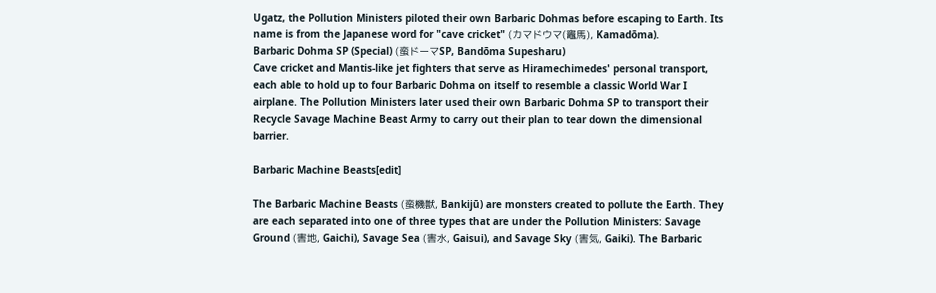Ugatz, the Pollution Ministers piloted their own Barbaric Dohmas before escaping to Earth. Its name is from the Japanese word for "cave cricket" (カマドウマ(竈馬), Kamadōma).
Barbaric Dohma SP (Special) (蛮ドーマSP, Bandōma Supesharu)
Cave cricket and Mantis-like jet fighters that serve as Hiramechimedes' personal transport, each able to hold up to four Barbaric Dohma on itself to resemble a classic World War I airplane. The Pollution Ministers later used their own Barbaric Dohma SP to transport their Recycle Savage Machine Beast Army to carry out their plan to tear down the dimensional barrier.

Barbaric Machine Beasts[edit]

The Barbaric Machine Beasts (蛮機獣, Bankijū) are monsters created to pollute the Earth. They are each separated into one of three types that are under the Pollution Ministers: Savage Ground (害地, Gaichi), Savage Sea (害水, Gaisui), and Savage Sky (害気, Gaiki). The Barbaric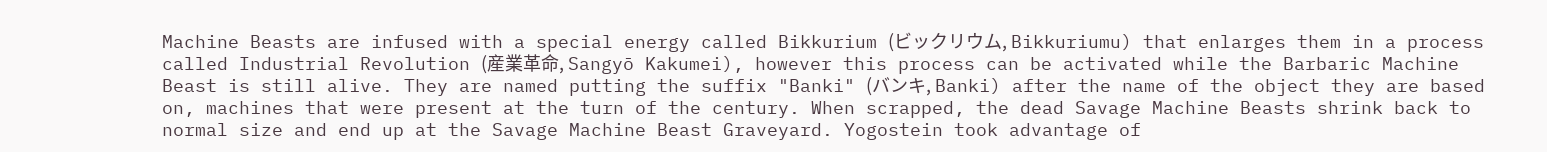Machine Beasts are infused with a special energy called Bikkurium (ビックリウム, Bikkuriumu) that enlarges them in a process called Industrial Revolution (産業革命, Sangyō Kakumei), however this process can be activated while the Barbaric Machine Beast is still alive. They are named putting the suffix "Banki" (バンキ, Banki) after the name of the object they are based on, machines that were present at the turn of the century. When scrapped, the dead Savage Machine Beasts shrink back to normal size and end up at the Savage Machine Beast Graveyard. Yogostein took advantage of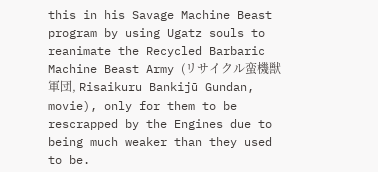this in his Savage Machine Beast program by using Ugatz souls to reanimate the Recycled Barbaric Machine Beast Army (リサイクル蛮機獣軍団, Risaikuru Bankijū Gundan, movie), only for them to be rescrapped by the Engines due to being much weaker than they used to be.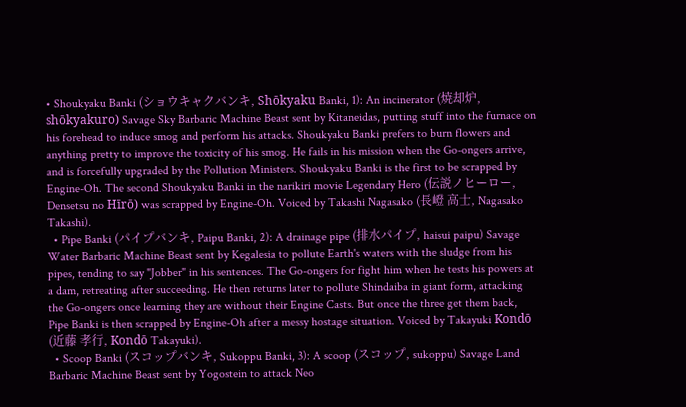• Shoukyaku Banki (ショウキャクバンキ, Shōkyaku Banki, 1): An incinerator (焼却炉, shōkyakuro) Savage Sky Barbaric Machine Beast sent by Kitaneidas, putting stuff into the furnace on his forehead to induce smog and perform his attacks. Shoukyaku Banki prefers to burn flowers and anything pretty to improve the toxicity of his smog. He fails in his mission when the Go-ongers arrive, and is forcefully upgraded by the Pollution Ministers. Shoukyaku Banki is the first to be scrapped by Engine-Oh. The second Shoukyaku Banki in the narikiri movie Legendary Hero (伝説ノヒーロー, Densetsu no Hīrō) was scrapped by Engine-Oh. Voiced by Takashi Nagasako (長嶝 高士, Nagasako Takashi).
  • Pipe Banki (パイプバンキ, Paipu Banki, 2): A drainage pipe (排水パイプ, haisui paipu) Savage Water Barbaric Machine Beast sent by Kegalesia to pollute Earth's waters with the sludge from his pipes, tending to say "Jobber" in his sentences. The Go-ongers for fight him when he tests his powers at a dam, retreating after succeeding. He then returns later to pollute Shindaiba in giant form, attacking the Go-ongers once learning they are without their Engine Casts. But once the three get them back, Pipe Banki is then scrapped by Engine-Oh after a messy hostage situation. Voiced by Takayuki Kondō (近藤 孝行, Kondō Takayuki).
  • Scoop Banki (スコップバンキ, Sukoppu Banki, 3): A scoop (スコップ, sukoppu) Savage Land Barbaric Machine Beast sent by Yogostein to attack Neo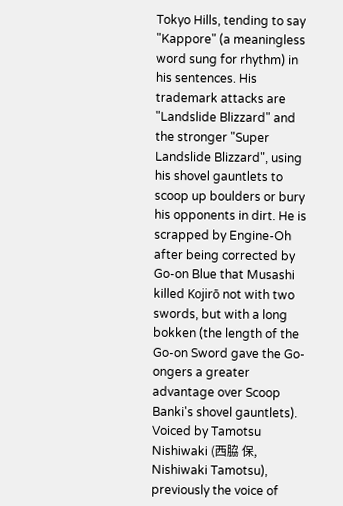Tokyo Hills, tending to say "Kappore" (a meaningless word sung for rhythm) in his sentences. His trademark attacks are "Landslide Blizzard" and the stronger "Super Landslide Blizzard", using his shovel gauntlets to scoop up boulders or bury his opponents in dirt. He is scrapped by Engine-Oh after being corrected by Go-on Blue that Musashi killed Kojirō not with two swords, but with a long bokken (the length of the Go-on Sword gave the Go-ongers a greater advantage over Scoop Banki's shovel gauntlets). Voiced by Tamotsu Nishiwaki (西脇 保, Nishiwaki Tamotsu), previously the voice of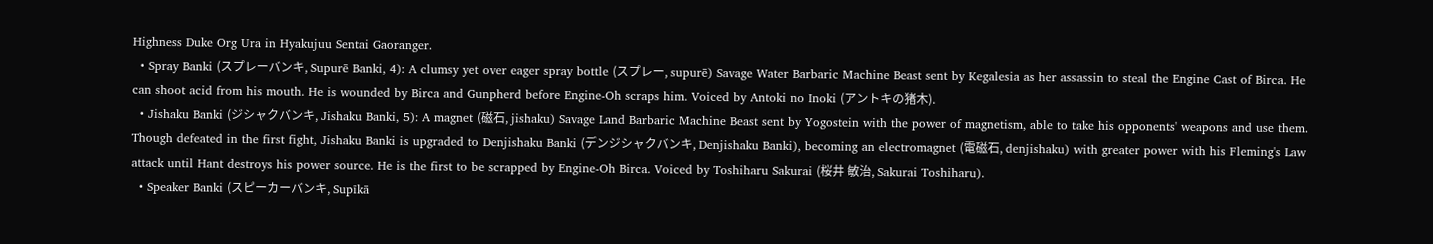Highness Duke Org Ura in Hyakujuu Sentai Gaoranger.
  • Spray Banki (スプレーバンキ, Supurē Banki, 4): A clumsy yet over eager spray bottle (スプレー, supurē) Savage Water Barbaric Machine Beast sent by Kegalesia as her assassin to steal the Engine Cast of Birca. He can shoot acid from his mouth. He is wounded by Birca and Gunpherd before Engine-Oh scraps him. Voiced by Antoki no Inoki (アントキの猪木).
  • Jishaku Banki (ジシャクバンキ, Jishaku Banki, 5): A magnet (磁石, jishaku) Savage Land Barbaric Machine Beast sent by Yogostein with the power of magnetism, able to take his opponents' weapons and use them. Though defeated in the first fight, Jishaku Banki is upgraded to Denjishaku Banki (デンジシャクバンキ, Denjishaku Banki), becoming an electromagnet (電磁石, denjishaku) with greater power with his Fleming's Law attack until Hant destroys his power source. He is the first to be scrapped by Engine-Oh Birca. Voiced by Toshiharu Sakurai (桜井 敏治, Sakurai Toshiharu).
  • Speaker Banki (スピーカーバンキ, Supīkā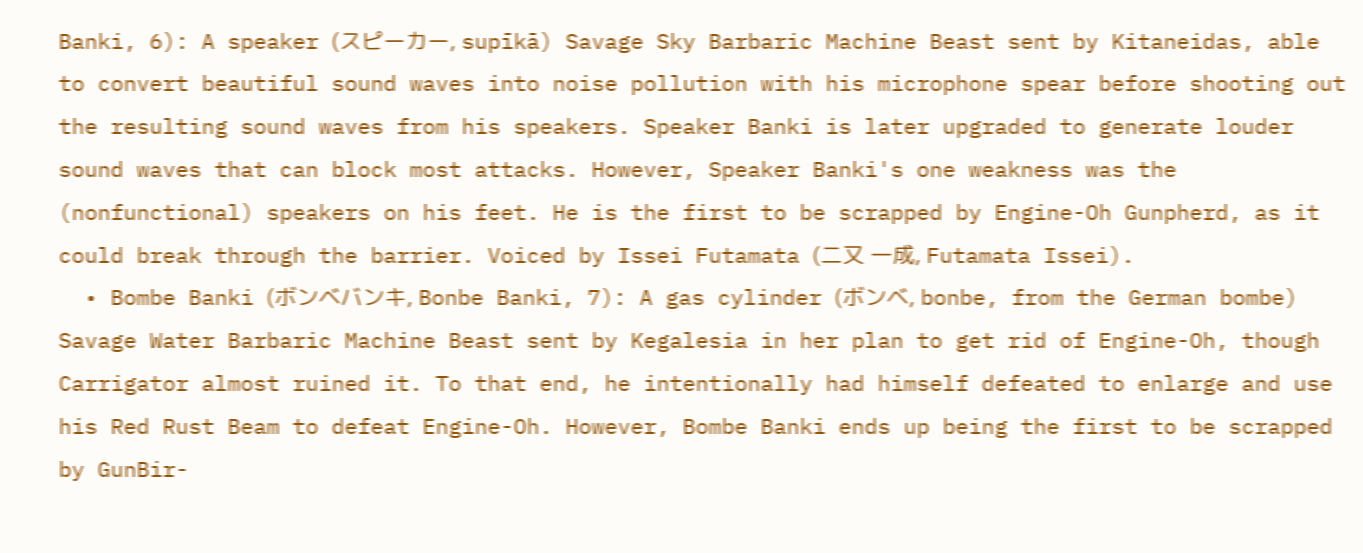Banki, 6): A speaker (スピーカー, supīkā) Savage Sky Barbaric Machine Beast sent by Kitaneidas, able to convert beautiful sound waves into noise pollution with his microphone spear before shooting out the resulting sound waves from his speakers. Speaker Banki is later upgraded to generate louder sound waves that can block most attacks. However, Speaker Banki's one weakness was the (nonfunctional) speakers on his feet. He is the first to be scrapped by Engine-Oh Gunpherd, as it could break through the barrier. Voiced by Issei Futamata (二又 一成, Futamata Issei).
  • Bombe Banki (ボンベバンキ, Bonbe Banki, 7): A gas cylinder (ボンベ, bonbe, from the German bombe) Savage Water Barbaric Machine Beast sent by Kegalesia in her plan to get rid of Engine-Oh, though Carrigator almost ruined it. To that end, he intentionally had himself defeated to enlarge and use his Red Rust Beam to defeat Engine-Oh. However, Bombe Banki ends up being the first to be scrapped by GunBir-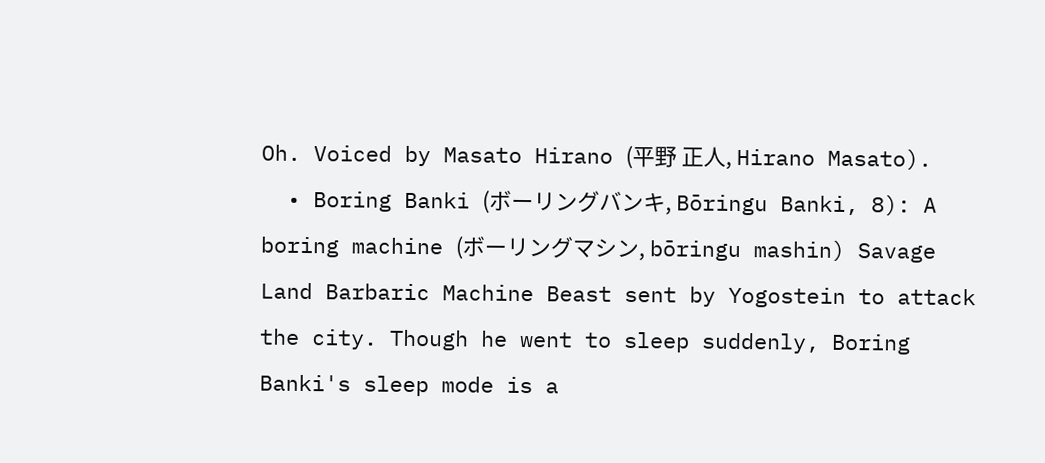Oh. Voiced by Masato Hirano (平野 正人, Hirano Masato).
  • Boring Banki (ボーリングバンキ, Bōringu Banki, 8): A boring machine (ボーリングマシン, bōringu mashin) Savage Land Barbaric Machine Beast sent by Yogostein to attack the city. Though he went to sleep suddenly, Boring Banki's sleep mode is a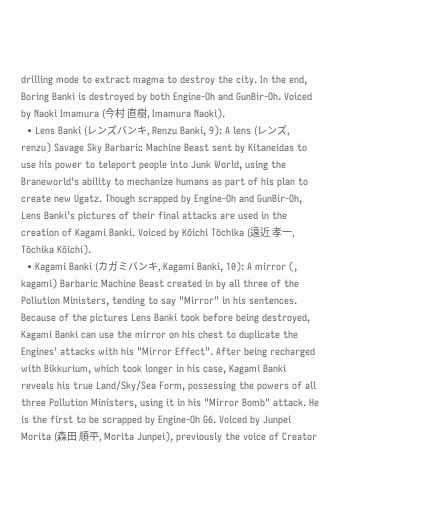drilling mode to extract magma to destroy the city. In the end, Boring Banki is destroyed by both Engine-Oh and GunBir-Oh. Voiced by Naoki Imamura (今村 直樹, Imamura Naoki).
  • Lens Banki (レンズバンキ, Renzu Banki, 9): A lens (レンズ, renzu) Savage Sky Barbaric Machine Beast sent by Kitaneidas to use his power to teleport people into Junk World, using the Braneworld's ability to mechanize humans as part of his plan to create new Ugatz. Though scrapped by Engine-Oh and GunBir-Oh, Lens Banki's pictures of their final attacks are used in the creation of Kagami Banki. Voiced by Kōichi Tōchika (遠近 孝一, Tōchika Kōichi).
  • Kagami Banki (カガミバンキ, Kagami Banki, 10): A mirror (, kagami) Barbaric Machine Beast created in by all three of the Pollution Ministers, tending to say "Mirror" in his sentences. Because of the pictures Lens Banki took before being destroyed, Kagami Banki can use the mirror on his chest to duplicate the Engines' attacks with his "Mirror Effect". After being recharged with Bikkurium, which took longer in his case, Kagami Banki reveals his true Land/Sky/Sea Form, possessing the powers of all three Pollution Ministers, using it in his "Mirror Bomb" attack. He is the first to be scrapped by Engine-Oh G6. Voiced by Junpei Morita (森田 順平, Morita Junpei), previously the voice of Creator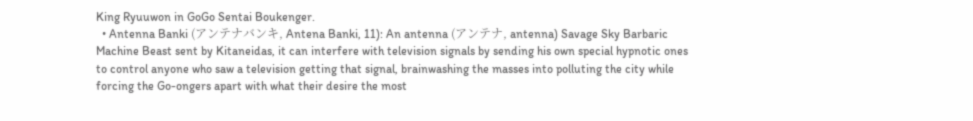King Ryuuwon in GoGo Sentai Boukenger.
  • Antenna Banki (アンテナバンキ, Antena Banki, 11): An antenna (アンテナ, antenna) Savage Sky Barbaric Machine Beast sent by Kitaneidas, it can interfere with television signals by sending his own special hypnotic ones to control anyone who saw a television getting that signal, brainwashing the masses into polluting the city while forcing the Go-ongers apart with what their desire the most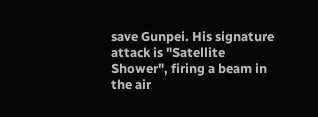save Gunpei. His signature attack is "Satellite Shower", firing a beam in the air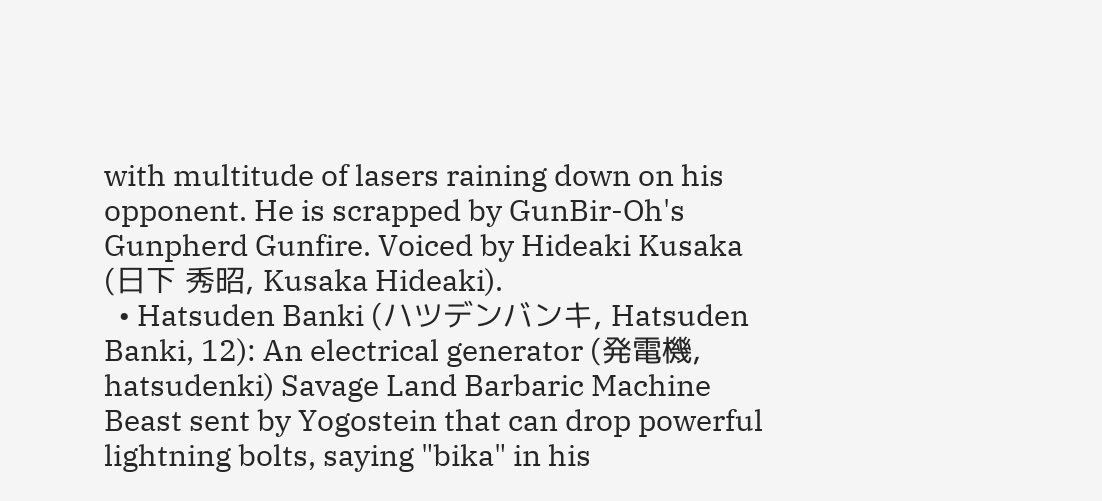with multitude of lasers raining down on his opponent. He is scrapped by GunBir-Oh's Gunpherd Gunfire. Voiced by Hideaki Kusaka (日下 秀昭, Kusaka Hideaki).
  • Hatsuden Banki (ハツデンバンキ, Hatsuden Banki, 12): An electrical generator (発電機, hatsudenki) Savage Land Barbaric Machine Beast sent by Yogostein that can drop powerful lightning bolts, saying "bika" in his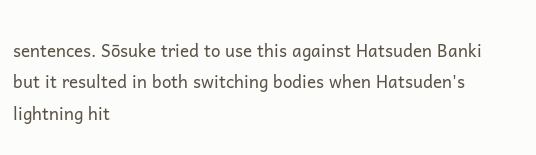sentences. Sōsuke tried to use this against Hatsuden Banki but it resulted in both switching bodies when Hatsuden's lightning hit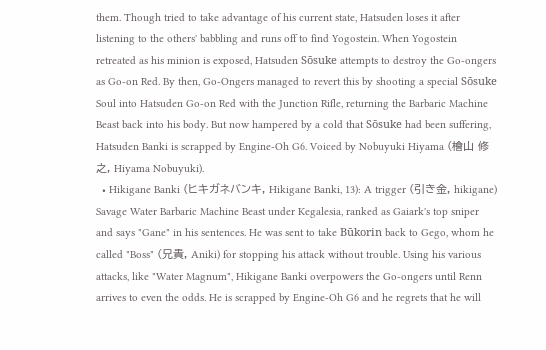them. Though tried to take advantage of his current state, Hatsuden loses it after listening to the others' babbling and runs off to find Yogostein. When Yogostein retreated as his minion is exposed, Hatsuden Sōsuke attempts to destroy the Go-ongers as Go-on Red. By then, Go-Ongers managed to revert this by shooting a special Sōsuke Soul into Hatsuden Go-on Red with the Junction Rifle, returning the Barbaric Machine Beast back into his body. But now hampered by a cold that Sōsuke had been suffering, Hatsuden Banki is scrapped by Engine-Oh G6. Voiced by Nobuyuki Hiyama (檜山 修之, Hiyama Nobuyuki).
  • Hikigane Banki (ヒキガネバンキ, Hikigane Banki, 13): A trigger (引き金, hikigane) Savage Water Barbaric Machine Beast under Kegalesia, ranked as Gaiark's top sniper and says "Gane" in his sentences. He was sent to take Būkorin back to Gego, whom he called "Boss" (兄貴, Aniki) for stopping his attack without trouble. Using his various attacks, like "Water Magnum", Hikigane Banki overpowers the Go-ongers until Renn arrives to even the odds. He is scrapped by Engine-Oh G6 and he regrets that he will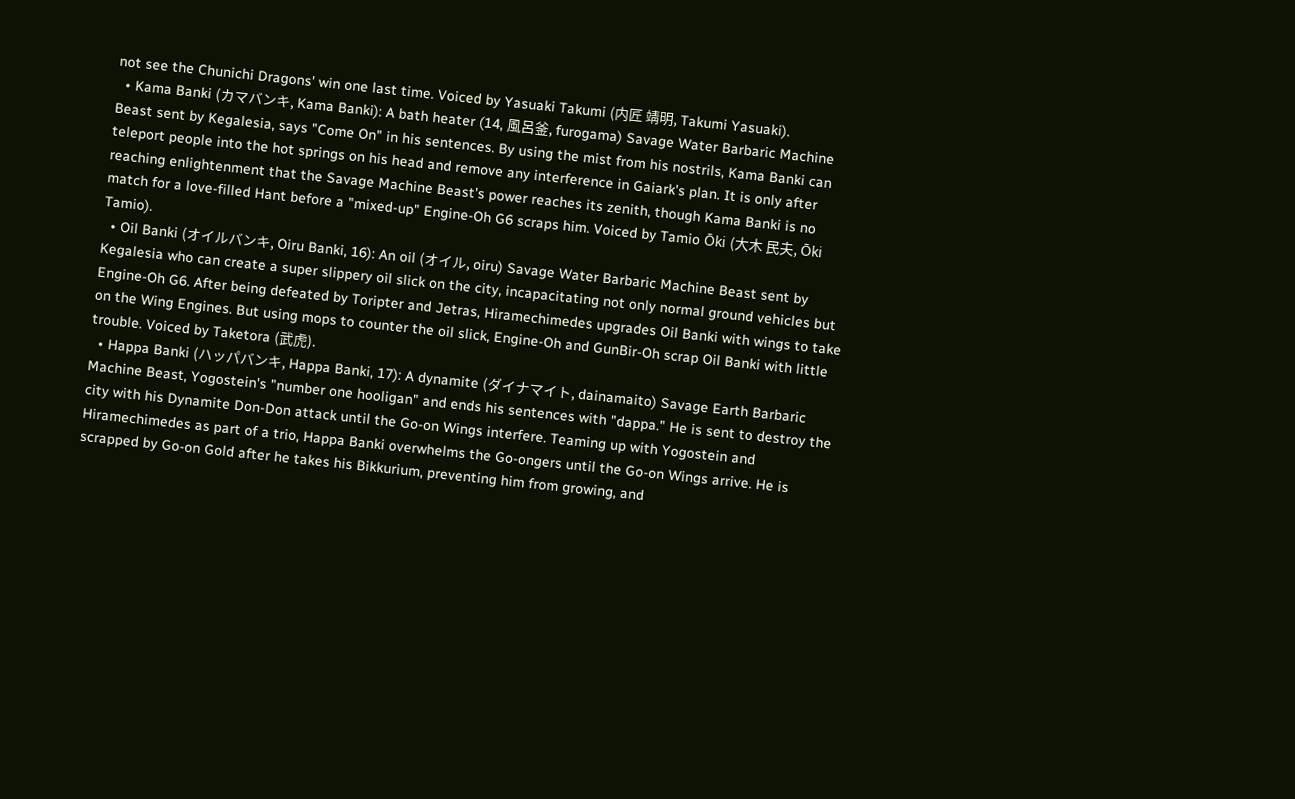not see the Chunichi Dragons' win one last time. Voiced by Yasuaki Takumi (内匠 靖明, Takumi Yasuaki).
  • Kama Banki (カマバンキ, Kama Banki): A bath heater (14, 風呂釜, furogama) Savage Water Barbaric Machine Beast sent by Kegalesia, says "Come On" in his sentences. By using the mist from his nostrils, Kama Banki can teleport people into the hot springs on his head and remove any interference in Gaiark's plan. It is only after reaching enlightenment that the Savage Machine Beast's power reaches its zenith, though Kama Banki is no match for a love-filled Hant before a "mixed-up" Engine-Oh G6 scraps him. Voiced by Tamio Ōki (大木 民夫, Ōki Tamio).
  • Oil Banki (オイルバンキ, Oiru Banki, 16): An oil (オイル, oiru) Savage Water Barbaric Machine Beast sent by Kegalesia who can create a super slippery oil slick on the city, incapacitating not only normal ground vehicles but Engine-Oh G6. After being defeated by Toripter and Jetras, Hiramechimedes upgrades Oil Banki with wings to take on the Wing Engines. But using mops to counter the oil slick, Engine-Oh and GunBir-Oh scrap Oil Banki with little trouble. Voiced by Taketora (武虎).
  • Happa Banki (ハッパバンキ, Happa Banki, 17): A dynamite (ダイナマイト, dainamaito) Savage Earth Barbaric Machine Beast, Yogostein's "number one hooligan" and ends his sentences with "dappa." He is sent to destroy the city with his Dynamite Don-Don attack until the Go-on Wings interfere. Teaming up with Yogostein and Hiramechimedes as part of a trio, Happa Banki overwhelms the Go-ongers until the Go-on Wings arrive. He is scrapped by Go-on Gold after he takes his Bikkurium, preventing him from growing, and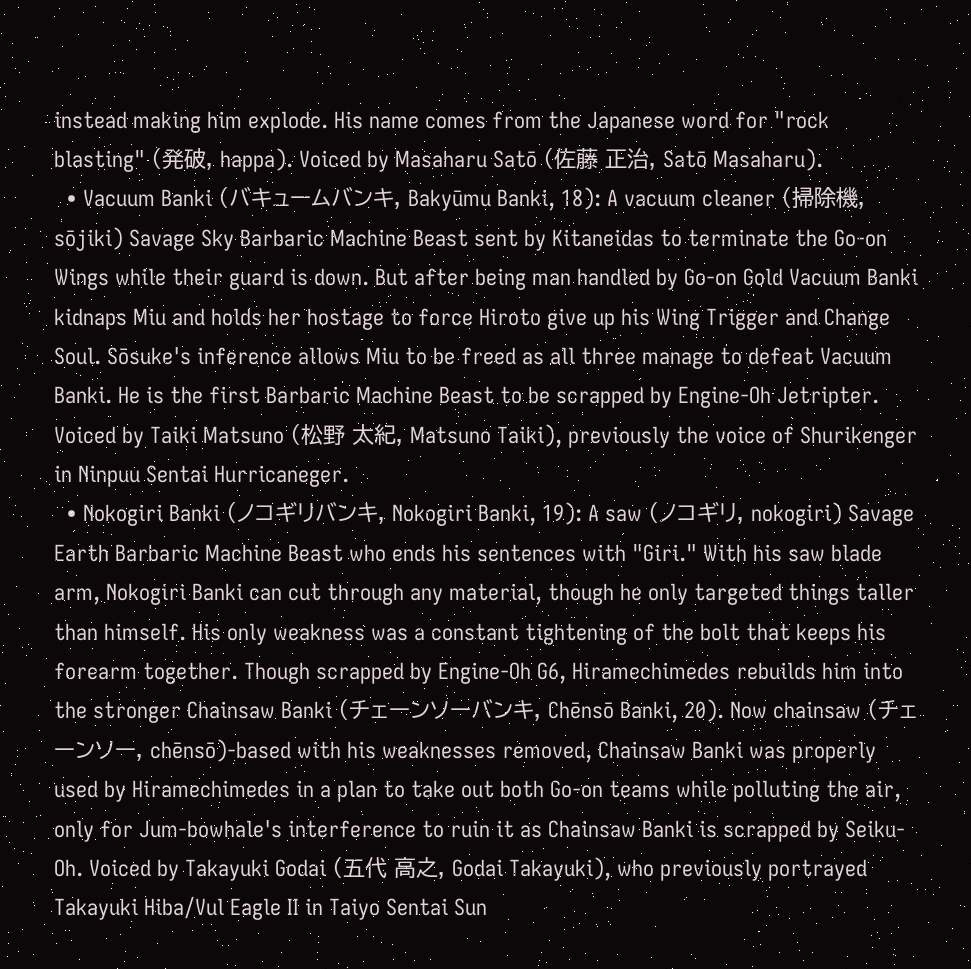instead making him explode. His name comes from the Japanese word for "rock blasting" (発破, happa). Voiced by Masaharu Satō (佐藤 正治, Satō Masaharu).
  • Vacuum Banki (バキュームバンキ, Bakyūmu Banki, 18): A vacuum cleaner (掃除機, sōjiki) Savage Sky Barbaric Machine Beast sent by Kitaneidas to terminate the Go-on Wings while their guard is down. But after being man handled by Go-on Gold Vacuum Banki kidnaps Miu and holds her hostage to force Hiroto give up his Wing Trigger and Change Soul. Sōsuke's inference allows Miu to be freed as all three manage to defeat Vacuum Banki. He is the first Barbaric Machine Beast to be scrapped by Engine-Oh Jetripter. Voiced by Taiki Matsuno (松野 太紀, Matsuno Taiki), previously the voice of Shurikenger in Ninpuu Sentai Hurricaneger.
  • Nokogiri Banki (ノコギリバンキ, Nokogiri Banki, 19): A saw (ノコギリ, nokogiri) Savage Earth Barbaric Machine Beast who ends his sentences with "Giri." With his saw blade arm, Nokogiri Banki can cut through any material, though he only targeted things taller than himself. His only weakness was a constant tightening of the bolt that keeps his forearm together. Though scrapped by Engine-Oh G6, Hiramechimedes rebuilds him into the stronger Chainsaw Banki (チェーンソーバンキ, Chēnsō Banki, 20). Now chainsaw (チェーンソー, chēnsō)-based with his weaknesses removed, Chainsaw Banki was properly used by Hiramechimedes in a plan to take out both Go-on teams while polluting the air, only for Jum-bowhale's interference to ruin it as Chainsaw Banki is scrapped by Seiku-Oh. Voiced by Takayuki Godai (五代 高之, Godai Takayuki), who previously portrayed Takayuki Hiba/Vul Eagle II in Taiyo Sentai Sun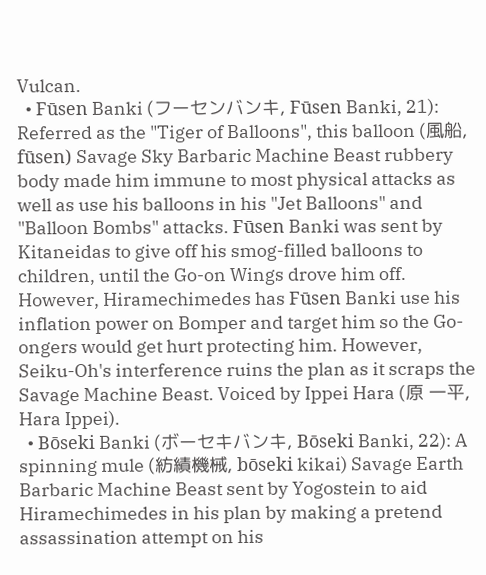Vulcan.
  • Fūsen Banki (フーセンバンキ, Fūsen Banki, 21): Referred as the "Tiger of Balloons", this balloon (風船, fūsen) Savage Sky Barbaric Machine Beast rubbery body made him immune to most physical attacks as well as use his balloons in his "Jet Balloons" and "Balloon Bombs" attacks. Fūsen Banki was sent by Kitaneidas to give off his smog-filled balloons to children, until the Go-on Wings drove him off. However, Hiramechimedes has Fūsen Banki use his inflation power on Bomper and target him so the Go-ongers would get hurt protecting him. However, Seiku-Oh's interference ruins the plan as it scraps the Savage Machine Beast. Voiced by Ippei Hara (原 一平, Hara Ippei).
  • Bōseki Banki (ボーセキバンキ, Bōseki Banki, 22): A spinning mule (紡績機械, bōseki kikai) Savage Earth Barbaric Machine Beast sent by Yogostein to aid Hiramechimedes in his plan by making a pretend assassination attempt on his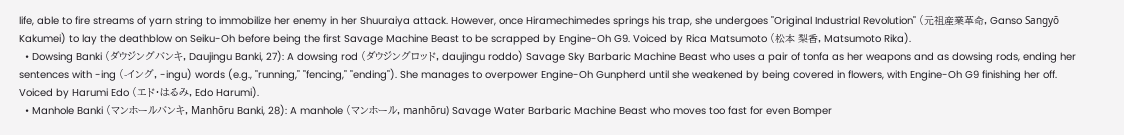life, able to fire streams of yarn string to immobilize her enemy in her Shuuraiya attack. However, once Hiramechimedes springs his trap, she undergoes "Original Industrial Revolution" (元祖産業革命, Ganso Sangyō Kakumei) to lay the deathblow on Seiku-Oh before being the first Savage Machine Beast to be scrapped by Engine-Oh G9. Voiced by Rica Matsumoto (松本 梨香, Matsumoto Rika).
  • Dowsing Banki (ダウジングバンキ, Daujingu Banki, 27): A dowsing rod (ダウジングロッド, daujingu roddo) Savage Sky Barbaric Machine Beast who uses a pair of tonfa as her weapons and as dowsing rods, ending her sentences with -ing (-イング, -ingu) words (e.g., "running," "fencing," "ending"). She manages to overpower Engine-Oh Gunpherd until she weakened by being covered in flowers, with Engine-Oh G9 finishing her off. Voiced by Harumi Edo (エド・はるみ, Edo Harumi).
  • Manhole Banki (マンホールバンキ, Manhōru Banki, 28): A manhole (マンホール, manhōru) Savage Water Barbaric Machine Beast who moves too fast for even Bomper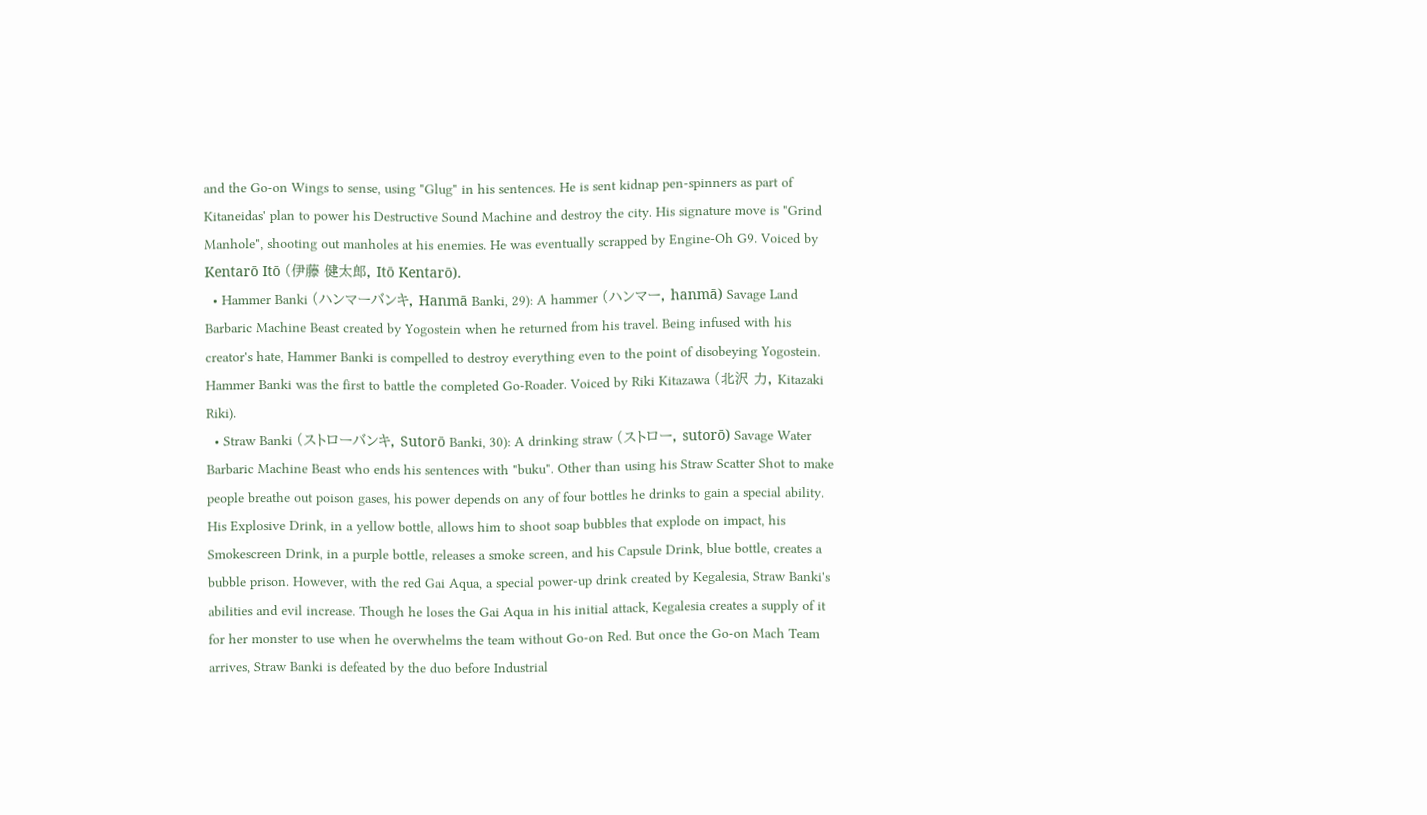and the Go-on Wings to sense, using "Glug" in his sentences. He is sent kidnap pen-spinners as part of Kitaneidas' plan to power his Destructive Sound Machine and destroy the city. His signature move is "Grind Manhole", shooting out manholes at his enemies. He was eventually scrapped by Engine-Oh G9. Voiced by Kentarō Itō (伊藤 健太郎, Itō Kentarō).
  • Hammer Banki (ハンマーバンキ, Hanmā Banki, 29): A hammer (ハンマー, hanmā) Savage Land Barbaric Machine Beast created by Yogostein when he returned from his travel. Being infused with his creator's hate, Hammer Banki is compelled to destroy everything even to the point of disobeying Yogostein. Hammer Banki was the first to battle the completed Go-Roader. Voiced by Riki Kitazawa (北沢 力, Kitazaki Riki).
  • Straw Banki (ストローバンキ, Sutorō Banki, 30): A drinking straw (ストロー, sutorō) Savage Water Barbaric Machine Beast who ends his sentences with "buku". Other than using his Straw Scatter Shot to make people breathe out poison gases, his power depends on any of four bottles he drinks to gain a special ability. His Explosive Drink, in a yellow bottle, allows him to shoot soap bubbles that explode on impact, his Smokescreen Drink, in a purple bottle, releases a smoke screen, and his Capsule Drink, blue bottle, creates a bubble prison. However, with the red Gai Aqua, a special power-up drink created by Kegalesia, Straw Banki's abilities and evil increase. Though he loses the Gai Aqua in his initial attack, Kegalesia creates a supply of it for her monster to use when he overwhelms the team without Go-on Red. But once the Go-on Mach Team arrives, Straw Banki is defeated by the duo before Industrial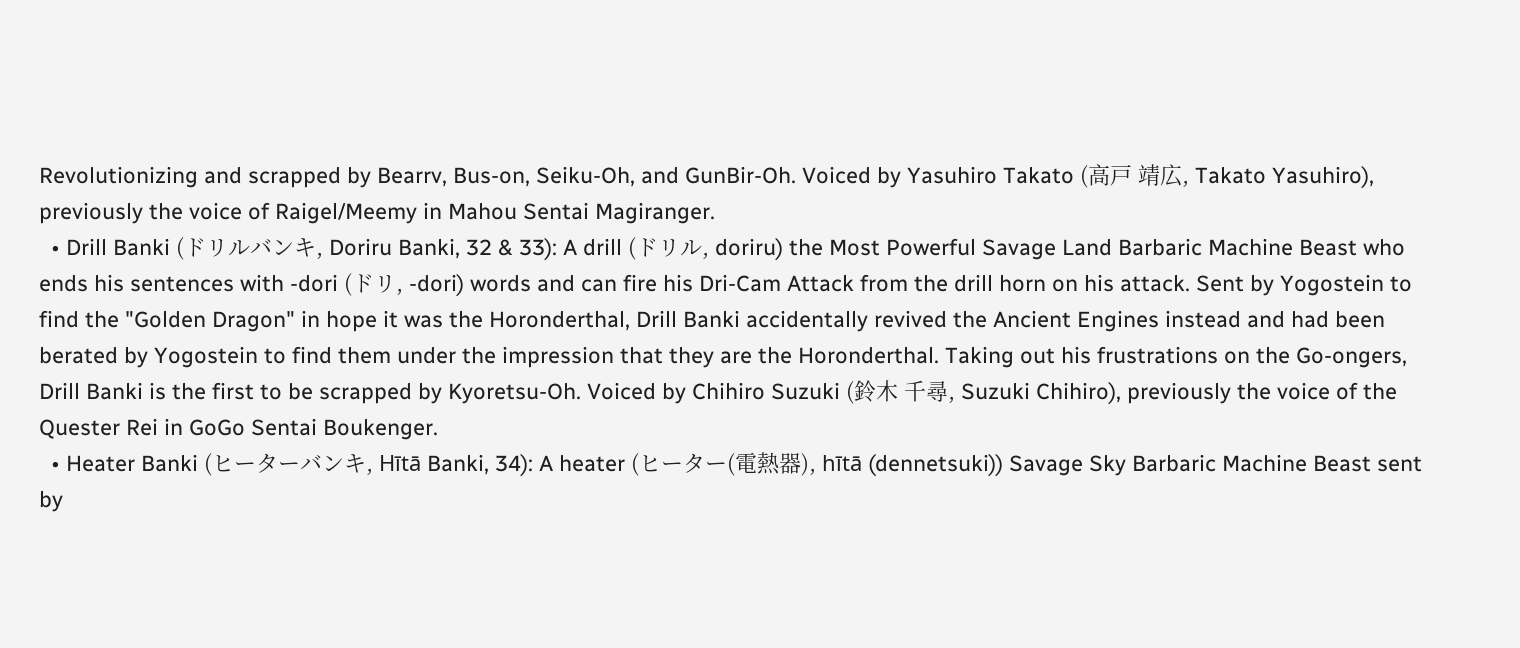Revolutionizing and scrapped by Bearrv, Bus-on, Seiku-Oh, and GunBir-Oh. Voiced by Yasuhiro Takato (高戸 靖広, Takato Yasuhiro), previously the voice of Raigel/Meemy in Mahou Sentai Magiranger.
  • Drill Banki (ドリルバンキ, Doriru Banki, 32 & 33): A drill (ドリル, doriru) the Most Powerful Savage Land Barbaric Machine Beast who ends his sentences with -dori (ドリ, -dori) words and can fire his Dri-Cam Attack from the drill horn on his attack. Sent by Yogostein to find the "Golden Dragon" in hope it was the Horonderthal, Drill Banki accidentally revived the Ancient Engines instead and had been berated by Yogostein to find them under the impression that they are the Horonderthal. Taking out his frustrations on the Go-ongers, Drill Banki is the first to be scrapped by Kyoretsu-Oh. Voiced by Chihiro Suzuki (鈴木 千尋, Suzuki Chihiro), previously the voice of the Quester Rei in GoGo Sentai Boukenger.
  • Heater Banki (ヒーターバンキ, Hītā Banki, 34): A heater (ヒーター(電熱器), hītā (dennetsuki)) Savage Sky Barbaric Machine Beast sent by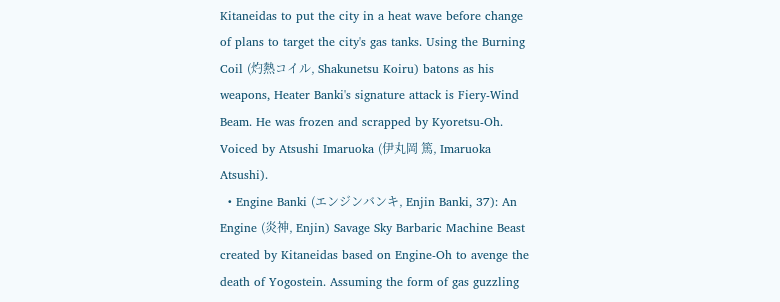Kitaneidas to put the city in a heat wave before change of plans to target the city's gas tanks. Using the Burning Coil (灼熱コイル, Shakunetsu Koiru) batons as his weapons, Heater Banki's signature attack is Fiery-Wind Beam. He was frozen and scrapped by Kyoretsu-Oh. Voiced by Atsushi Imaruoka (伊丸岡 篤, Imaruoka Atsushi).
  • Engine Banki (エンジンバンキ, Enjin Banki, 37): An Engine (炎神, Enjin) Savage Sky Barbaric Machine Beast created by Kitaneidas based on Engine-Oh to avenge the death of Yogostein. Assuming the form of gas guzzling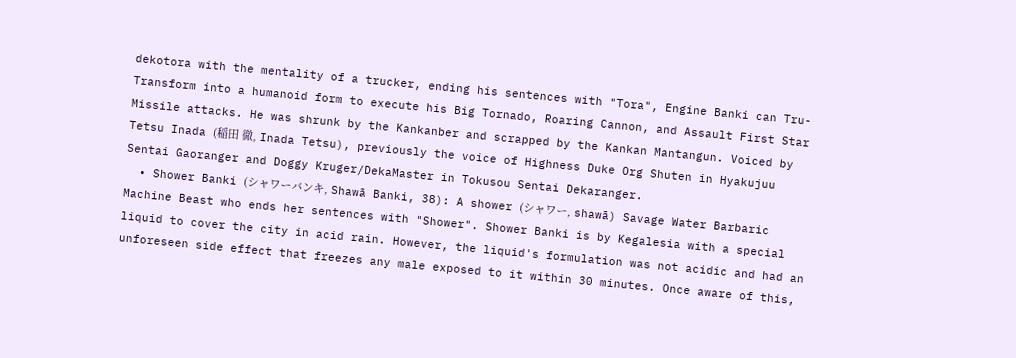dekotora with the mentality of a trucker, ending his sentences with "Tora", Engine Banki can Tru-Transform into a humanoid form to execute his Big Tornado, Roaring Cannon, and Assault First Star Missile attacks. He was shrunk by the Kankanber and scrapped by the Kankan Mantangun. Voiced by Tetsu Inada (稲田 徹, Inada Tetsu), previously the voice of Highness Duke Org Shuten in Hyakujuu Sentai Gaoranger and Doggy Kruger/DekaMaster in Tokusou Sentai Dekaranger.
  • Shower Banki (シャワーバンキ, Shawā Banki, 38): A shower (シャワー, shawā) Savage Water Barbaric Machine Beast who ends her sentences with "Shower". Shower Banki is by Kegalesia with a special liquid to cover the city in acid rain. However, the liquid's formulation was not acidic and had an unforeseen side effect that freezes any male exposed to it within 30 minutes. Once aware of this,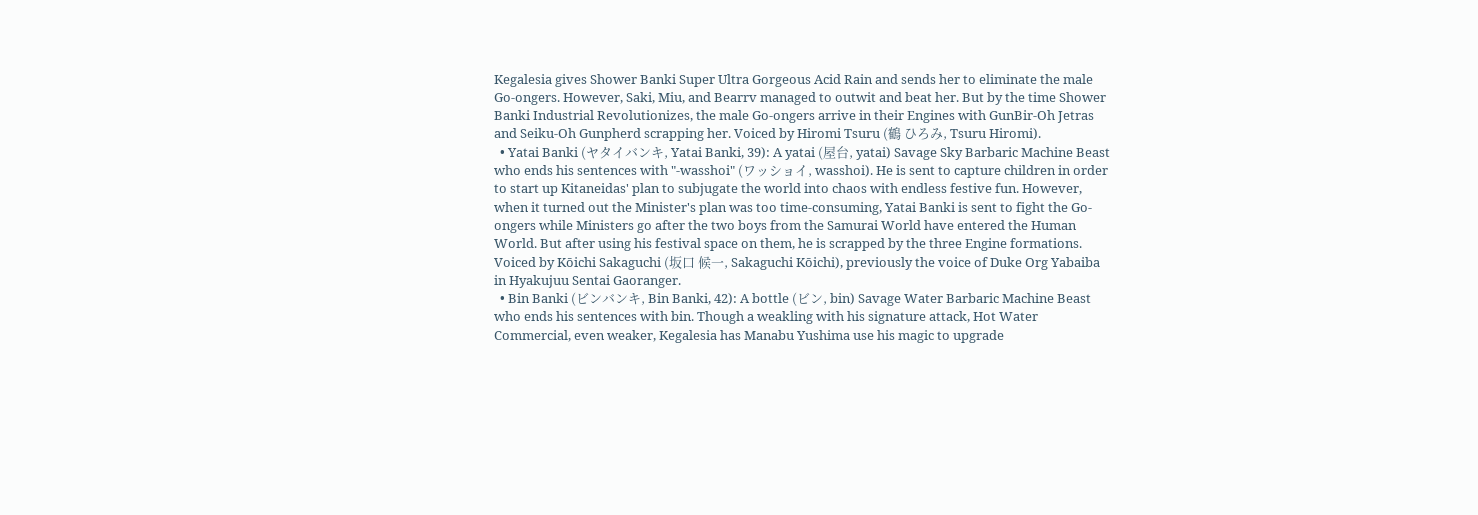Kegalesia gives Shower Banki Super Ultra Gorgeous Acid Rain and sends her to eliminate the male Go-ongers. However, Saki, Miu, and Bearrv managed to outwit and beat her. But by the time Shower Banki Industrial Revolutionizes, the male Go-ongers arrive in their Engines with GunBir-Oh Jetras and Seiku-Oh Gunpherd scrapping her. Voiced by Hiromi Tsuru (鶴 ひろみ, Tsuru Hiromi).
  • Yatai Banki (ヤタイバンキ, Yatai Banki, 39): A yatai (屋台, yatai) Savage Sky Barbaric Machine Beast who ends his sentences with "-wasshoi" (ワッショイ, wasshoi). He is sent to capture children in order to start up Kitaneidas' plan to subjugate the world into chaos with endless festive fun. However, when it turned out the Minister's plan was too time-consuming, Yatai Banki is sent to fight the Go-ongers while Ministers go after the two boys from the Samurai World have entered the Human World. But after using his festival space on them, he is scrapped by the three Engine formations. Voiced by Kōichi Sakaguchi (坂口 候一, Sakaguchi Kōichi), previously the voice of Duke Org Yabaiba in Hyakujuu Sentai Gaoranger.
  • Bin Banki (ビンバンキ, Bin Banki, 42): A bottle (ビン, bin) Savage Water Barbaric Machine Beast who ends his sentences with bin. Though a weakling with his signature attack, Hot Water Commercial, even weaker, Kegalesia has Manabu Yushima use his magic to upgrade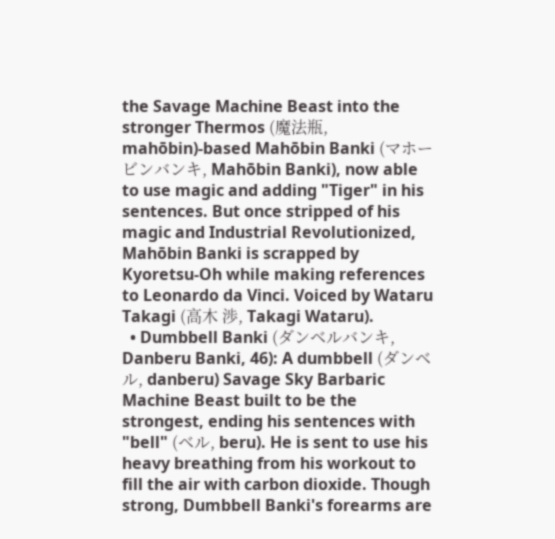the Savage Machine Beast into the stronger Thermos (魔法瓶, mahōbin)-based Mahōbin Banki (マホービンバンキ, Mahōbin Banki), now able to use magic and adding "Tiger" in his sentences. But once stripped of his magic and Industrial Revolutionized, Mahōbin Banki is scrapped by Kyoretsu-Oh while making references to Leonardo da Vinci. Voiced by Wataru Takagi (高木 渉, Takagi Wataru).
  • Dumbbell Banki (ダンベルバンキ, Danberu Banki, 46): A dumbbell (ダンベル, danberu) Savage Sky Barbaric Machine Beast built to be the strongest, ending his sentences with "bell" (ベル, beru). He is sent to use his heavy breathing from his workout to fill the air with carbon dioxide. Though strong, Dumbbell Banki's forearms are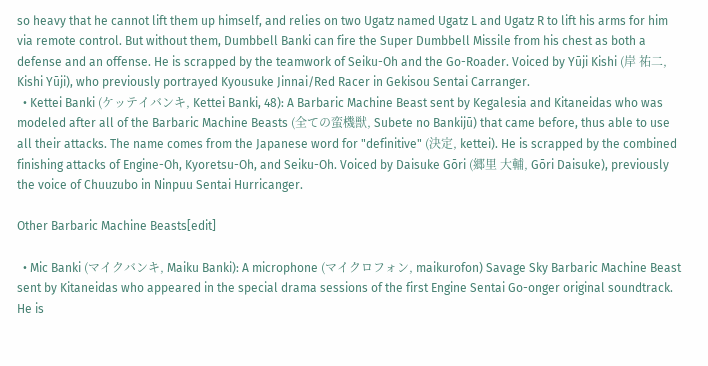so heavy that he cannot lift them up himself, and relies on two Ugatz named Ugatz L and Ugatz R to lift his arms for him via remote control. But without them, Dumbbell Banki can fire the Super Dumbbell Missile from his chest as both a defense and an offense. He is scrapped by the teamwork of Seiku-Oh and the Go-Roader. Voiced by Yūji Kishi (岸 祐二, Kishi Yūji), who previously portrayed Kyousuke Jinnai/Red Racer in Gekisou Sentai Carranger.
  • Kettei Banki (ケッテイバンキ, Kettei Banki, 48): A Barbaric Machine Beast sent by Kegalesia and Kitaneidas who was modeled after all of the Barbaric Machine Beasts (全ての蛮機獣, Subete no Bankijū) that came before, thus able to use all their attacks. The name comes from the Japanese word for "definitive" (決定, kettei). He is scrapped by the combined finishing attacks of Engine-Oh, Kyoretsu-Oh, and Seiku-Oh. Voiced by Daisuke Gōri (郷里 大輔, Gōri Daisuke), previously the voice of Chuuzubo in Ninpuu Sentai Hurricanger.

Other Barbaric Machine Beasts[edit]

  • Mic Banki (マイクバンキ, Maiku Banki): A microphone (マイクロフォン, maikurofon) Savage Sky Barbaric Machine Beast sent by Kitaneidas who appeared in the special drama sessions of the first Engine Sentai Go-onger original soundtrack. He is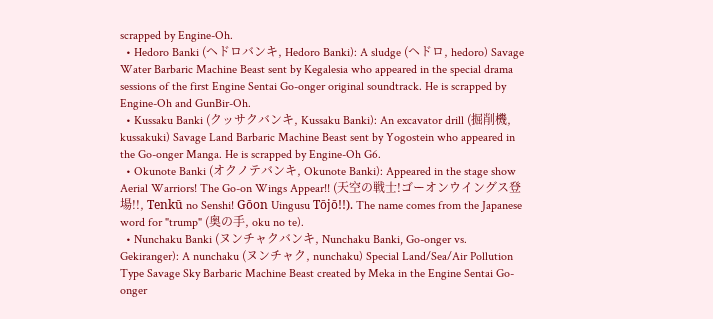scrapped by Engine-Oh.
  • Hedoro Banki (ヘドロバンキ, Hedoro Banki): A sludge (ヘドロ, hedoro) Savage Water Barbaric Machine Beast sent by Kegalesia who appeared in the special drama sessions of the first Engine Sentai Go-onger original soundtrack. He is scrapped by Engine-Oh and GunBir-Oh.
  • Kussaku Banki (クッサクバンキ, Kussaku Banki): An excavator drill (掘削機, kussakuki) Savage Land Barbaric Machine Beast sent by Yogostein who appeared in the Go-onger Manga. He is scrapped by Engine-Oh G6.
  • Okunote Banki (オクノテバンキ, Okunote Banki): Appeared in the stage show Aerial Warriors! The Go-on Wings Appear!! (天空の戦士!ゴーオンウイングス登場!!, Tenkū no Senshi! Gōon Uingusu Tōjō!!). The name comes from the Japanese word for "trump" (奥の手, oku no te).
  • Nunchaku Banki (ヌンチャクバンキ, Nunchaku Banki, Go-onger vs. Gekiranger): A nunchaku (ヌンチャク, nunchaku) Special Land/Sea/Air Pollution Type Savage Sky Barbaric Machine Beast created by Meka in the Engine Sentai Go-onger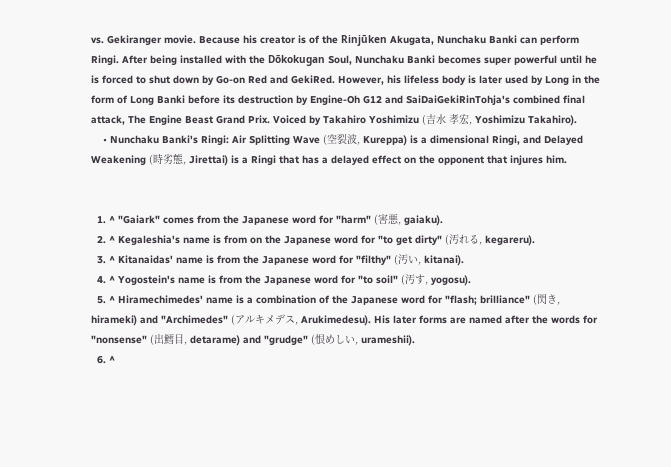vs. Gekiranger movie. Because his creator is of the Rinjūken Akugata, Nunchaku Banki can perform Ringi. After being installed with the Dōkokugan Soul, Nunchaku Banki becomes super powerful until he is forced to shut down by Go-on Red and GekiRed. However, his lifeless body is later used by Long in the form of Long Banki before its destruction by Engine-Oh G12 and SaiDaiGekiRinTohja's combined final attack, The Engine Beast Grand Prix. Voiced by Takahiro Yoshimizu (吉水 孝宏, Yoshimizu Takahiro).
    • Nunchaku Banki's Ringi: Air Splitting Wave (空裂波, Kureppa) is a dimensional Ringi, and Delayed Weakening (時劣態, Jirettai) is a Ringi that has a delayed effect on the opponent that injures him.


  1. ^ "Gaiark" comes from the Japanese word for "harm" (害悪, gaiaku).
  2. ^ Kegaleshia's name is from on the Japanese word for "to get dirty" (汚れる, kegareru).
  3. ^ Kitanaidas' name is from the Japanese word for "filthy" (汚い, kitanai).
  4. ^ Yogostein's name is from the Japanese word for "to soil" (汚す, yogosu).
  5. ^ Hiramechimedes' name is a combination of the Japanese word for "flash; brilliance" (閃き, hirameki) and "Archimedes" (アルキメデス, Arukimedesu). His later forms are named after the words for "nonsense" (出鱈目, detarame) and "grudge" (恨めしい, urameshii).
  6. ^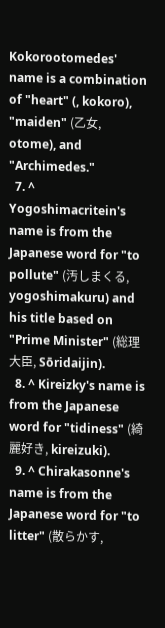Kokorootomedes' name is a combination of "heart" (, kokoro), "maiden" (乙女, otome), and "Archimedes."
  7. ^ Yogoshimacritein's name is from the Japanese word for "to pollute" (汚しまくる, yogoshimakuru) and his title based on "Prime Minister" (総理大臣, Sōridaijin).
  8. ^ Kireizky's name is from the Japanese word for "tidiness" (綺麗好き, kireizuki).
  9. ^ Chirakasonne's name is from the Japanese word for "to litter" (散らかす,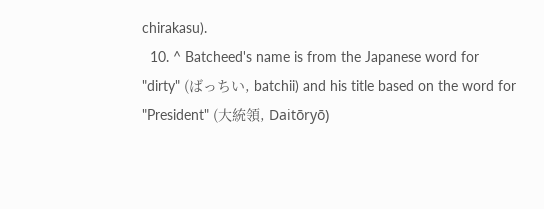chirakasu).
  10. ^ Batcheed's name is from the Japanese word for "dirty" (ばっちい, batchii) and his title based on the word for "President" (大統領, Daitōryō)